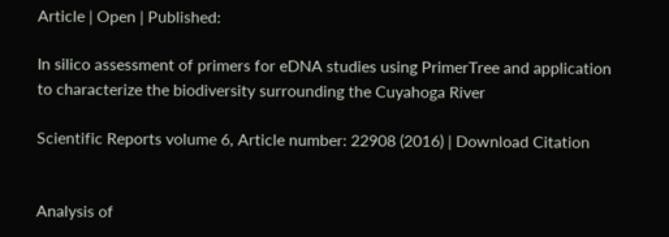Article | Open | Published:

In silico assessment of primers for eDNA studies using PrimerTree and application to characterize the biodiversity surrounding the Cuyahoga River

Scientific Reports volume 6, Article number: 22908 (2016) | Download Citation


Analysis of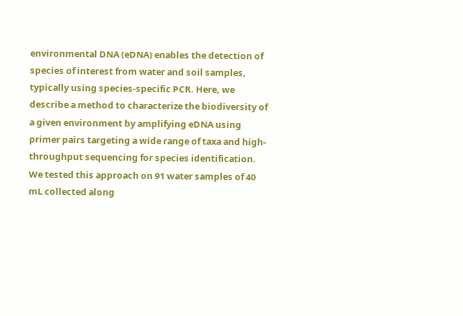environmental DNA (eDNA) enables the detection of species of interest from water and soil samples, typically using species-specific PCR. Here, we describe a method to characterize the biodiversity of a given environment by amplifying eDNA using primer pairs targeting a wide range of taxa and high-throughput sequencing for species identification. We tested this approach on 91 water samples of 40 mL collected along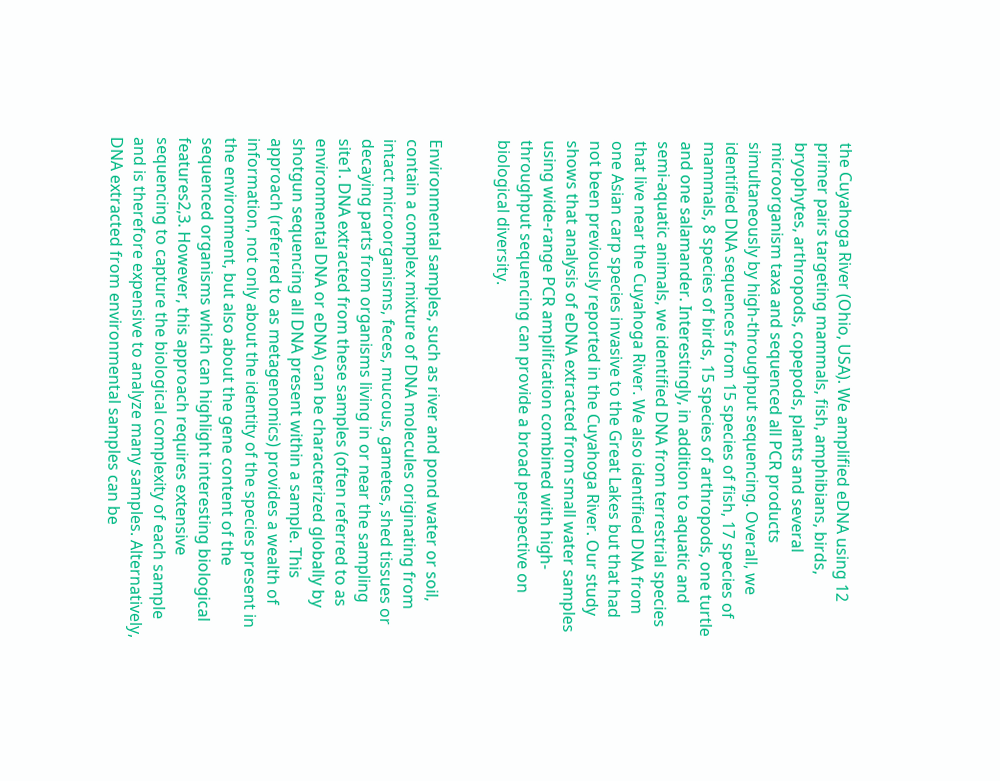the Cuyahoga River (Ohio, USA). We amplified eDNA using 12 primer pairs targeting mammals, fish, amphibians, birds, bryophytes, arthropods, copepods, plants and several microorganism taxa and sequenced all PCR products simultaneously by high-throughput sequencing. Overall, we identified DNA sequences from 15 species of fish, 17 species of mammals, 8 species of birds, 15 species of arthropods, one turtle and one salamander. Interestingly, in addition to aquatic and semi-aquatic animals, we identified DNA from terrestrial species that live near the Cuyahoga River. We also identified DNA from one Asian carp species invasive to the Great Lakes but that had not been previously reported in the Cuyahoga River. Our study shows that analysis of eDNA extracted from small water samples using wide-range PCR amplification combined with high-throughput sequencing can provide a broad perspective on biological diversity.


Environmental samples, such as river and pond water or soil, contain a complex mixture of DNA molecules originating from intact microorganisms, feces, mucous, gametes, shed tissues or decaying parts from organisms living in or near the sampling site1. DNA extracted from these samples (often referred to as environmental DNA or eDNA) can be characterized globally by shotgun sequencing all DNA present within a sample. This approach (referred to as metagenomics) provides a wealth of information, not only about the identity of the species present in the environment, but also about the gene content of the sequenced organisms which can highlight interesting biological features2,3. However, this approach requires extensive sequencing to capture the biological complexity of each sample and is therefore expensive to analyze many samples. Alternatively, DNA extracted from environmental samples can be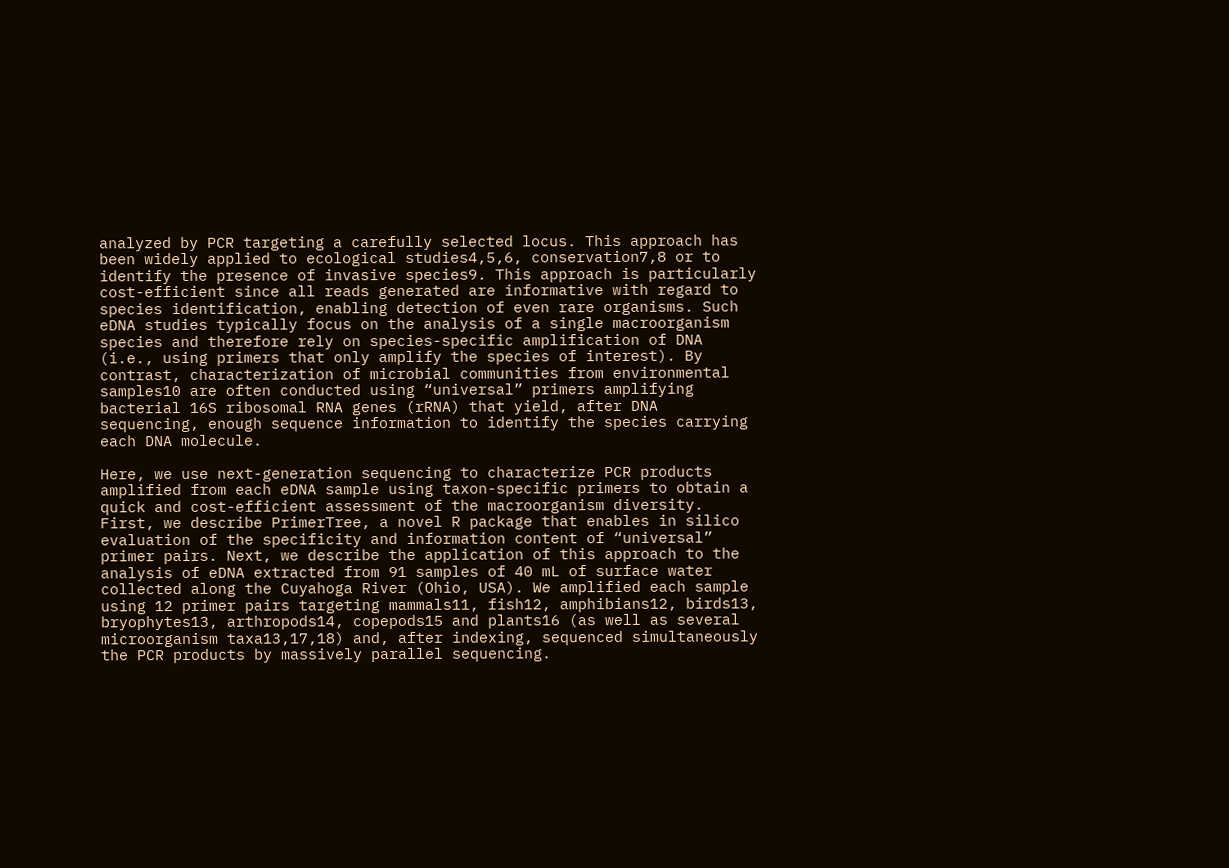analyzed by PCR targeting a carefully selected locus. This approach has been widely applied to ecological studies4,5,6, conservation7,8 or to identify the presence of invasive species9. This approach is particularly cost-efficient since all reads generated are informative with regard to species identification, enabling detection of even rare organisms. Such eDNA studies typically focus on the analysis of a single macroorganism species and therefore rely on species-specific amplification of DNA (i.e., using primers that only amplify the species of interest). By contrast, characterization of microbial communities from environmental samples10 are often conducted using “universal” primers amplifying bacterial 16S ribosomal RNA genes (rRNA) that yield, after DNA sequencing, enough sequence information to identify the species carrying each DNA molecule.

Here, we use next-generation sequencing to characterize PCR products amplified from each eDNA sample using taxon-specific primers to obtain a quick and cost-efficient assessment of the macroorganism diversity. First, we describe PrimerTree, a novel R package that enables in silico evaluation of the specificity and information content of “universal” primer pairs. Next, we describe the application of this approach to the analysis of eDNA extracted from 91 samples of 40 mL of surface water collected along the Cuyahoga River (Ohio, USA). We amplified each sample using 12 primer pairs targeting mammals11, fish12, amphibians12, birds13, bryophytes13, arthropods14, copepods15 and plants16 (as well as several microorganism taxa13,17,18) and, after indexing, sequenced simultaneously the PCR products by massively parallel sequencing.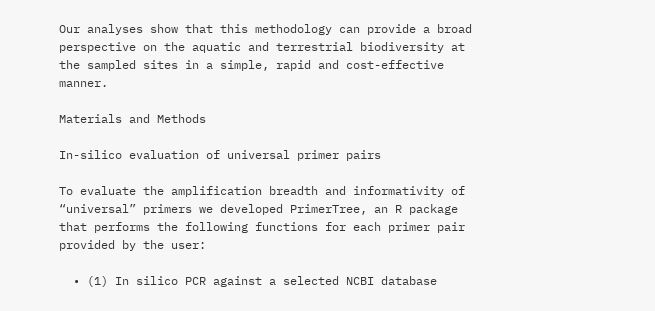Our analyses show that this methodology can provide a broad perspective on the aquatic and terrestrial biodiversity at the sampled sites in a simple, rapid and cost-effective manner.

Materials and Methods

In-silico evaluation of universal primer pairs

To evaluate the amplification breadth and informativity of “universal” primers we developed PrimerTree, an R package that performs the following functions for each primer pair provided by the user:

  • (1) In silico PCR against a selected NCBI database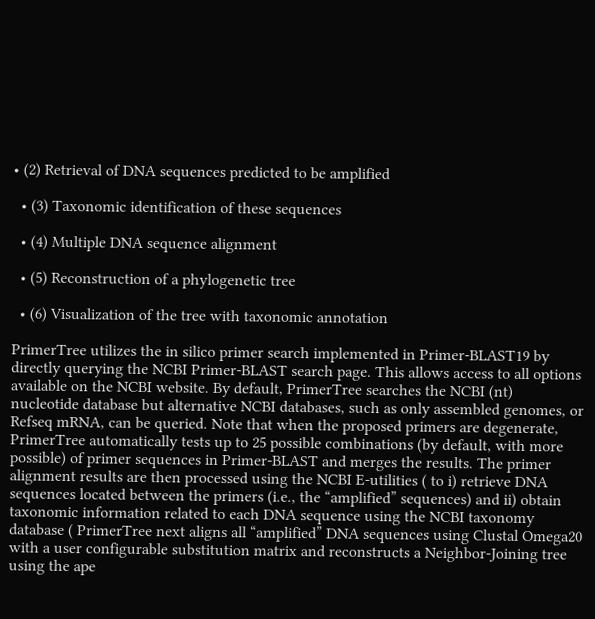• (2) Retrieval of DNA sequences predicted to be amplified

  • (3) Taxonomic identification of these sequences

  • (4) Multiple DNA sequence alignment

  • (5) Reconstruction of a phylogenetic tree

  • (6) Visualization of the tree with taxonomic annotation

PrimerTree utilizes the in silico primer search implemented in Primer-BLAST19 by directly querying the NCBI Primer-BLAST search page. This allows access to all options available on the NCBI website. By default, PrimerTree searches the NCBI (nt) nucleotide database but alternative NCBI databases, such as only assembled genomes, or Refseq mRNA, can be queried. Note that when the proposed primers are degenerate, PrimerTree automatically tests up to 25 possible combinations (by default, with more possible) of primer sequences in Primer-BLAST and merges the results. The primer alignment results are then processed using the NCBI E-utilities ( to i) retrieve DNA sequences located between the primers (i.e., the “amplified” sequences) and ii) obtain taxonomic information related to each DNA sequence using the NCBI taxonomy database ( PrimerTree next aligns all “amplified” DNA sequences using Clustal Omega20 with a user configurable substitution matrix and reconstructs a Neighbor-Joining tree using the ape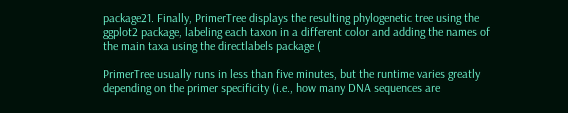package21. Finally, PrimerTree displays the resulting phylogenetic tree using the ggplot2 package, labeling each taxon in a different color and adding the names of the main taxa using the directlabels package (

PrimerTree usually runs in less than five minutes, but the runtime varies greatly depending on the primer specificity (i.e., how many DNA sequences are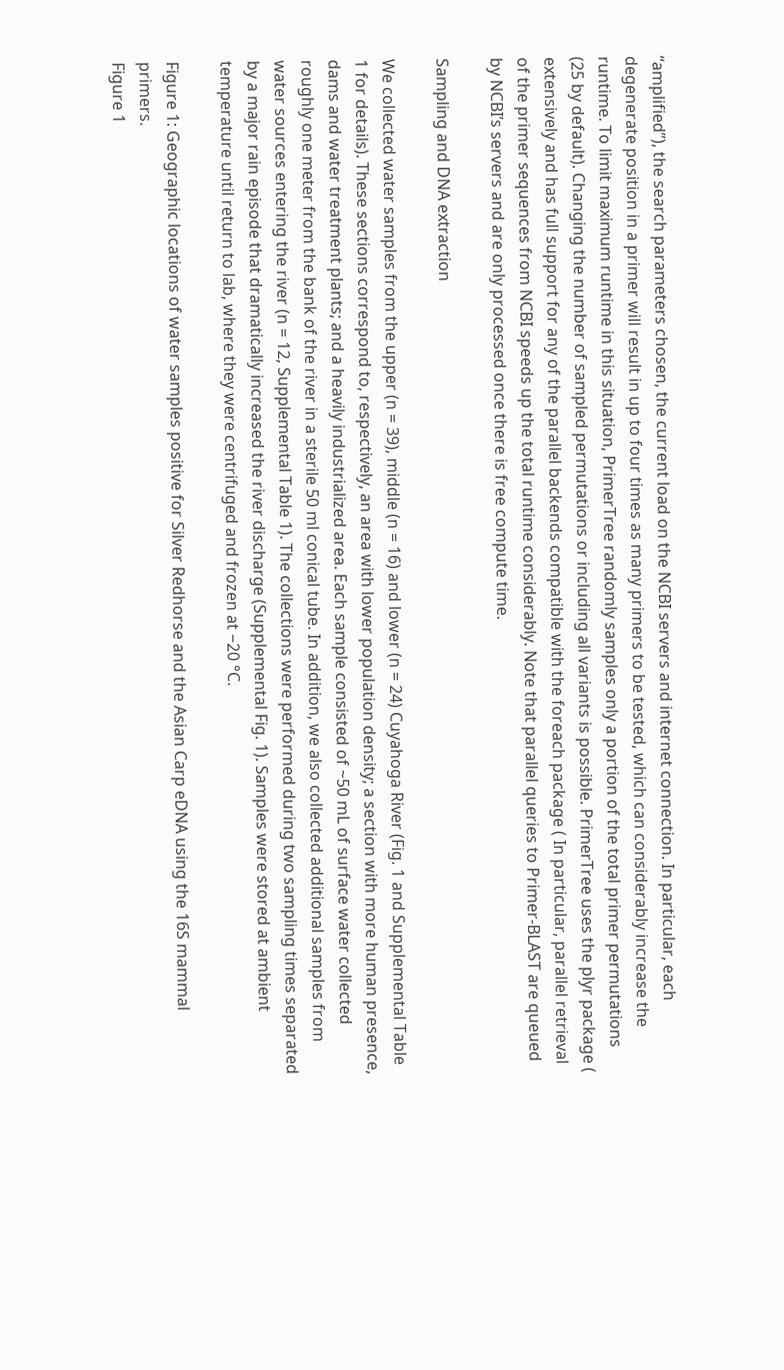“amplified”), the search parameters chosen, the current load on the NCBI servers and internet connection. In particular, each degenerate position in a primer will result in up to four times as many primers to be tested, which can considerably increase the runtime. To limit maximum runtime in this situation, PrimerTree randomly samples only a portion of the total primer permutations (25 by default). Changing the number of sampled permutations or including all variants is possible. PrimerTree uses the plyr package ( extensively and has full support for any of the parallel backends compatible with the foreach package ( In particular, parallel retrieval of the primer sequences from NCBI speeds up the total runtime considerably. Note that parallel queries to Primer-BLAST are queued by NCBI’s servers and are only processed once there is free compute time.

Sampling and DNA extraction

We collected water samples from the upper (n = 39), middle (n = 16) and lower (n = 24) Cuyahoga River (Fig. 1 and Supplemental Table 1 for details). These sections correspond to, respectively, an area with lower population density; a section with more human presence, dams and water treatment plants; and a heavily industrialized area. Each sample consisted of ~50 mL of surface water collected roughly one meter from the bank of the river in a sterile 50 ml conical tube. In addition, we also collected additional samples from water sources entering the river (n = 12, Supplemental Table 1). The collections were performed during two sampling times separated by a major rain episode that dramatically increased the river discharge (Supplemental Fig. 1). Samples were stored at ambient temperature until return to lab, where they were centrifuged and frozen at −20 °C.

Figure 1: Geographic locations of water samples positive for Silver Redhorse and the Asian Carp eDNA using the 16S mammal primers.
Figure 1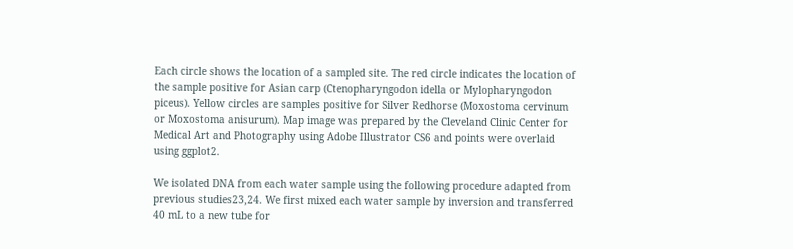Each circle shows the location of a sampled site. The red circle indicates the location of the sample positive for Asian carp (Ctenopharyngodon idella or Mylopharyngodon piceus). Yellow circles are samples positive for Silver Redhorse (Moxostoma cervinum or Moxostoma anisurum). Map image was prepared by the Cleveland Clinic Center for Medical Art and Photography using Adobe Illustrator CS6 and points were overlaid using ggplot2.

We isolated DNA from each water sample using the following procedure adapted from previous studies23,24. We first mixed each water sample by inversion and transferred 40 mL to a new tube for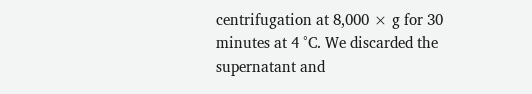centrifugation at 8,000 × g for 30 minutes at 4 °C. We discarded the supernatant and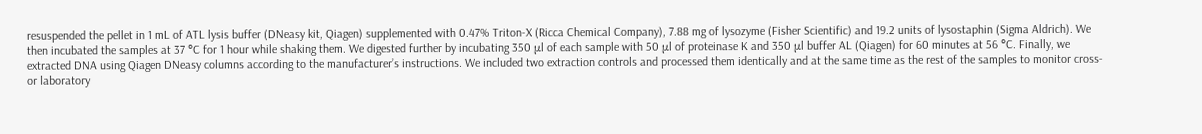resuspended the pellet in 1 mL of ATL lysis buffer (DNeasy kit, Qiagen) supplemented with 0.47% Triton-X (Ricca Chemical Company), 7.88 mg of lysozyme (Fisher Scientific) and 19.2 units of lysostaphin (Sigma Aldrich). We then incubated the samples at 37 °C for 1 hour while shaking them. We digested further by incubating 350 μl of each sample with 50 μl of proteinase K and 350 μl buffer AL (Qiagen) for 60 minutes at 56 °C. Finally, we extracted DNA using Qiagen DNeasy columns according to the manufacturer’s instructions. We included two extraction controls and processed them identically and at the same time as the rest of the samples to monitor cross- or laboratory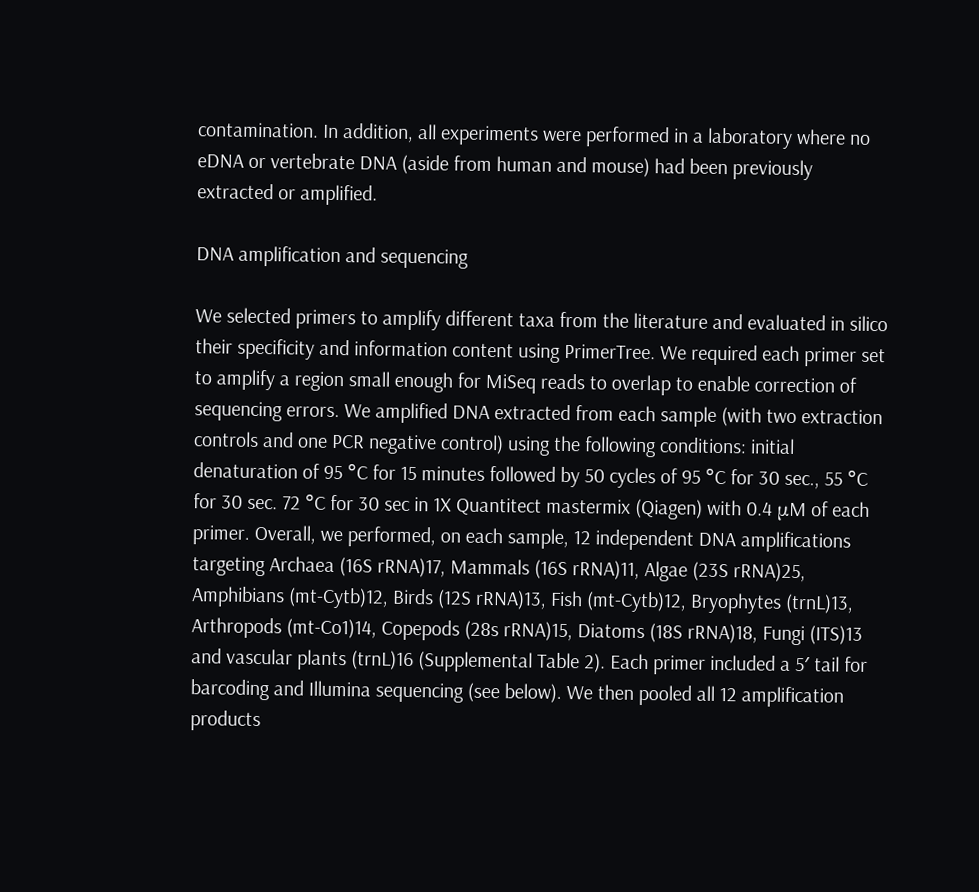contamination. In addition, all experiments were performed in a laboratory where no eDNA or vertebrate DNA (aside from human and mouse) had been previously extracted or amplified.

DNA amplification and sequencing

We selected primers to amplify different taxa from the literature and evaluated in silico their specificity and information content using PrimerTree. We required each primer set to amplify a region small enough for MiSeq reads to overlap to enable correction of sequencing errors. We amplified DNA extracted from each sample (with two extraction controls and one PCR negative control) using the following conditions: initial denaturation of 95 °C for 15 minutes followed by 50 cycles of 95 °C for 30 sec., 55 °C for 30 sec. 72 °C for 30 sec in 1X Quantitect mastermix (Qiagen) with 0.4 μM of each primer. Overall, we performed, on each sample, 12 independent DNA amplifications targeting Archaea (16S rRNA)17, Mammals (16S rRNA)11, Algae (23S rRNA)25, Amphibians (mt-Cytb)12, Birds (12S rRNA)13, Fish (mt-Cytb)12, Bryophytes (trnL)13, Arthropods (mt-Co1)14, Copepods (28s rRNA)15, Diatoms (18S rRNA)18, Fungi (ITS)13 and vascular plants (trnL)16 (Supplemental Table 2). Each primer included a 5′ tail for barcoding and Illumina sequencing (see below). We then pooled all 12 amplification products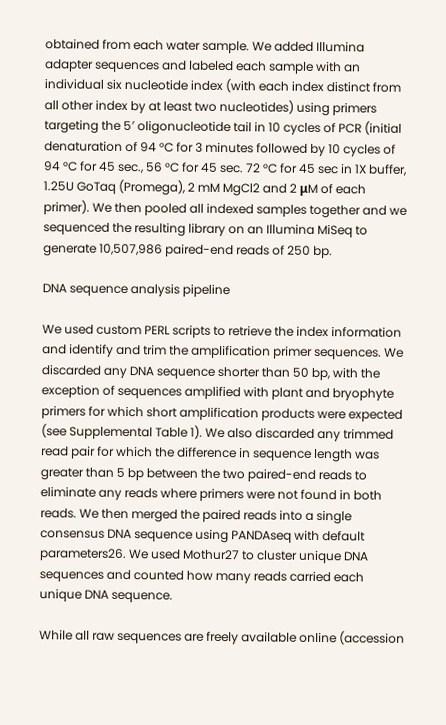obtained from each water sample. We added Illumina adapter sequences and labeled each sample with an individual six nucleotide index (with each index distinct from all other index by at least two nucleotides) using primers targeting the 5′ oligonucleotide tail in 10 cycles of PCR (initial denaturation of 94 °C for 3 minutes followed by 10 cycles of 94 °C for 45 sec., 56 °C for 45 sec. 72 °C for 45 sec in 1X buffer, 1.25U GoTaq (Promega), 2 mM MgCl2 and 2 μM of each primer). We then pooled all indexed samples together and we sequenced the resulting library on an Illumina MiSeq to generate 10,507,986 paired-end reads of 250 bp.

DNA sequence analysis pipeline

We used custom PERL scripts to retrieve the index information and identify and trim the amplification primer sequences. We discarded any DNA sequence shorter than 50 bp, with the exception of sequences amplified with plant and bryophyte primers for which short amplification products were expected (see Supplemental Table 1). We also discarded any trimmed read pair for which the difference in sequence length was greater than 5 bp between the two paired-end reads to eliminate any reads where primers were not found in both reads. We then merged the paired reads into a single consensus DNA sequence using PANDAseq with default parameters26. We used Mothur27 to cluster unique DNA sequences and counted how many reads carried each unique DNA sequence.

While all raw sequences are freely available online (accession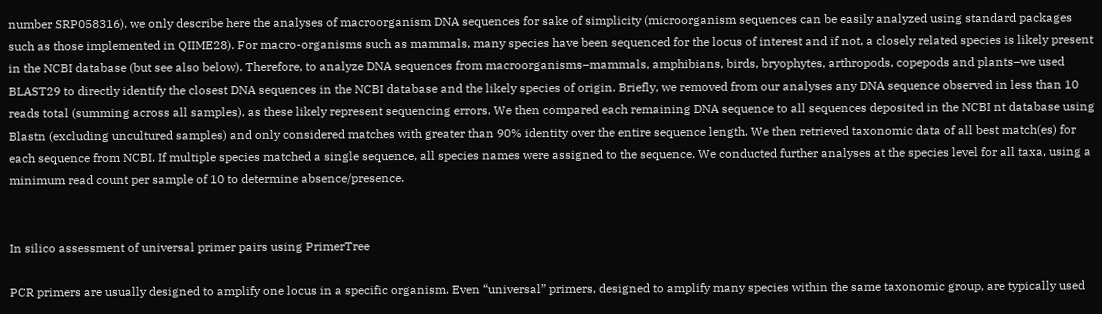number SRP058316), we only describe here the analyses of macroorganism DNA sequences for sake of simplicity (microorganism sequences can be easily analyzed using standard packages such as those implemented in QIIME28). For macro-organisms such as mammals, many species have been sequenced for the locus of interest and if not, a closely related species is likely present in the NCBI database (but see also below). Therefore, to analyze DNA sequences from macroorganisms–mammals, amphibians, birds, bryophytes, arthropods, copepods and plants–we used BLAST29 to directly identify the closest DNA sequences in the NCBI database and the likely species of origin. Briefly, we removed from our analyses any DNA sequence observed in less than 10 reads total (summing across all samples), as these likely represent sequencing errors. We then compared each remaining DNA sequence to all sequences deposited in the NCBI nt database using Blastn (excluding uncultured samples) and only considered matches with greater than 90% identity over the entire sequence length. We then retrieved taxonomic data of all best match(es) for each sequence from NCBI. If multiple species matched a single sequence, all species names were assigned to the sequence. We conducted further analyses at the species level for all taxa, using a minimum read count per sample of 10 to determine absence/presence.


In silico assessment of universal primer pairs using PrimerTree

PCR primers are usually designed to amplify one locus in a specific organism. Even “universal” primers, designed to amplify many species within the same taxonomic group, are typically used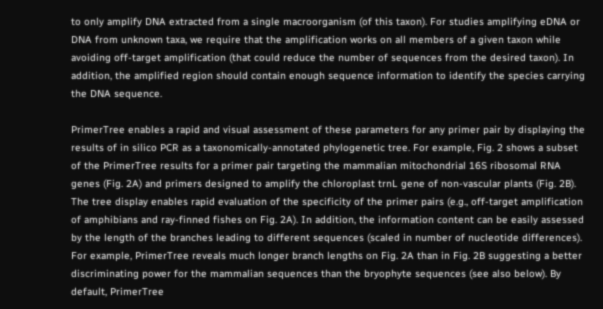to only amplify DNA extracted from a single macroorganism (of this taxon). For studies amplifying eDNA or DNA from unknown taxa, we require that the amplification works on all members of a given taxon while avoiding off-target amplification (that could reduce the number of sequences from the desired taxon). In addition, the amplified region should contain enough sequence information to identify the species carrying the DNA sequence.

PrimerTree enables a rapid and visual assessment of these parameters for any primer pair by displaying the results of in silico PCR as a taxonomically-annotated phylogenetic tree. For example, Fig. 2 shows a subset of the PrimerTree results for a primer pair targeting the mammalian mitochondrial 16S ribosomal RNA genes (Fig. 2A) and primers designed to amplify the chloroplast trnL gene of non-vascular plants (Fig. 2B). The tree display enables rapid evaluation of the specificity of the primer pairs (e.g., off-target amplification of amphibians and ray-finned fishes on Fig. 2A). In addition, the information content can be easily assessed by the length of the branches leading to different sequences (scaled in number of nucleotide differences). For example, PrimerTree reveals much longer branch lengths on Fig. 2A than in Fig. 2B suggesting a better discriminating power for the mammalian sequences than the bryophyte sequences (see also below). By default, PrimerTree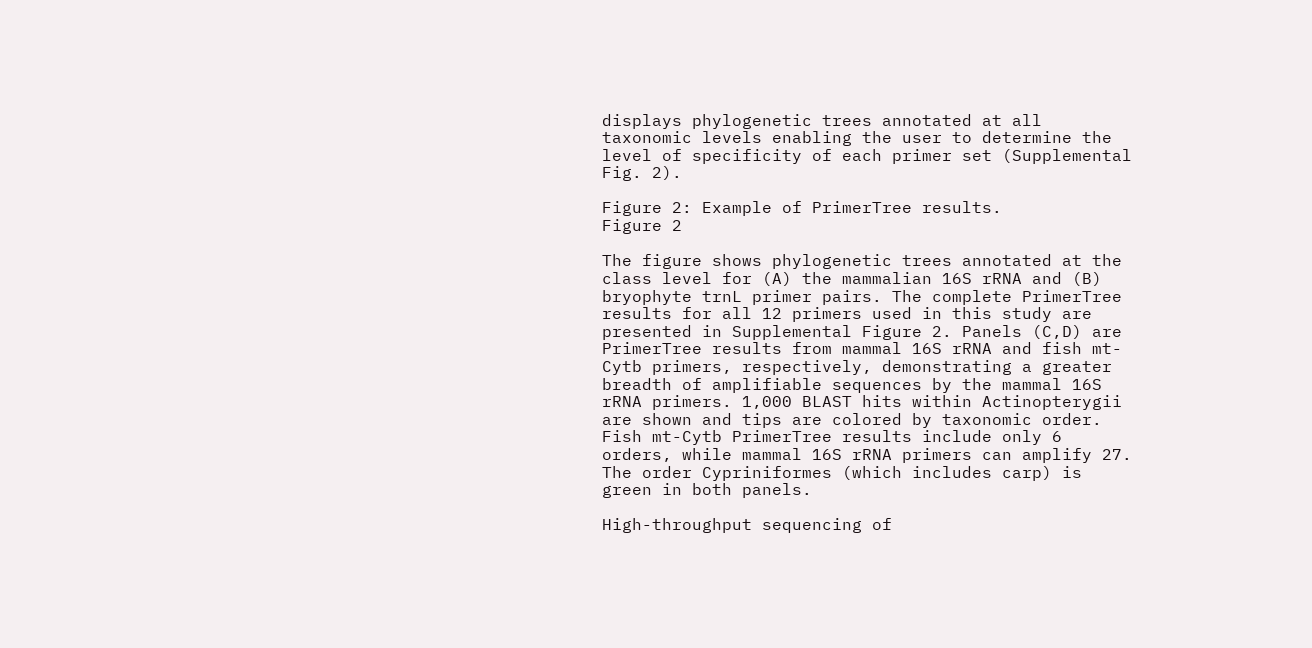displays phylogenetic trees annotated at all taxonomic levels enabling the user to determine the level of specificity of each primer set (Supplemental Fig. 2).

Figure 2: Example of PrimerTree results.
Figure 2

The figure shows phylogenetic trees annotated at the class level for (A) the mammalian 16S rRNA and (B) bryophyte trnL primer pairs. The complete PrimerTree results for all 12 primers used in this study are presented in Supplemental Figure 2. Panels (C,D) are PrimerTree results from mammal 16S rRNA and fish mt-Cytb primers, respectively, demonstrating a greater breadth of amplifiable sequences by the mammal 16S rRNA primers. 1,000 BLAST hits within Actinopterygii are shown and tips are colored by taxonomic order. Fish mt-Cytb PrimerTree results include only 6 orders, while mammal 16S rRNA primers can amplify 27. The order Cypriniformes (which includes carp) is green in both panels.

High-throughput sequencing of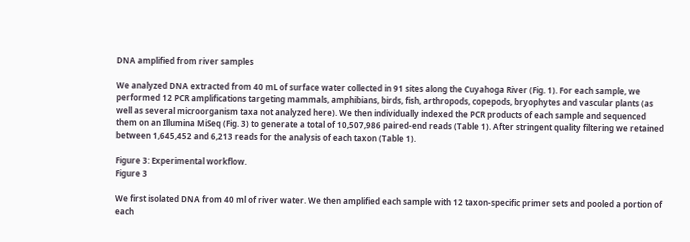DNA amplified from river samples

We analyzed DNA extracted from 40 mL of surface water collected in 91 sites along the Cuyahoga River (Fig. 1). For each sample, we performed 12 PCR amplifications targeting mammals, amphibians, birds, fish, arthropods, copepods, bryophytes and vascular plants (as well as several microorganism taxa not analyzed here). We then individually indexed the PCR products of each sample and sequenced them on an Illumina MiSeq (Fig. 3) to generate a total of 10,507,986 paired-end reads (Table 1). After stringent quality filtering we retained between 1,645,452 and 6,213 reads for the analysis of each taxon (Table 1).

Figure 3: Experimental workflow.
Figure 3

We first isolated DNA from 40 ml of river water. We then amplified each sample with 12 taxon-specific primer sets and pooled a portion of each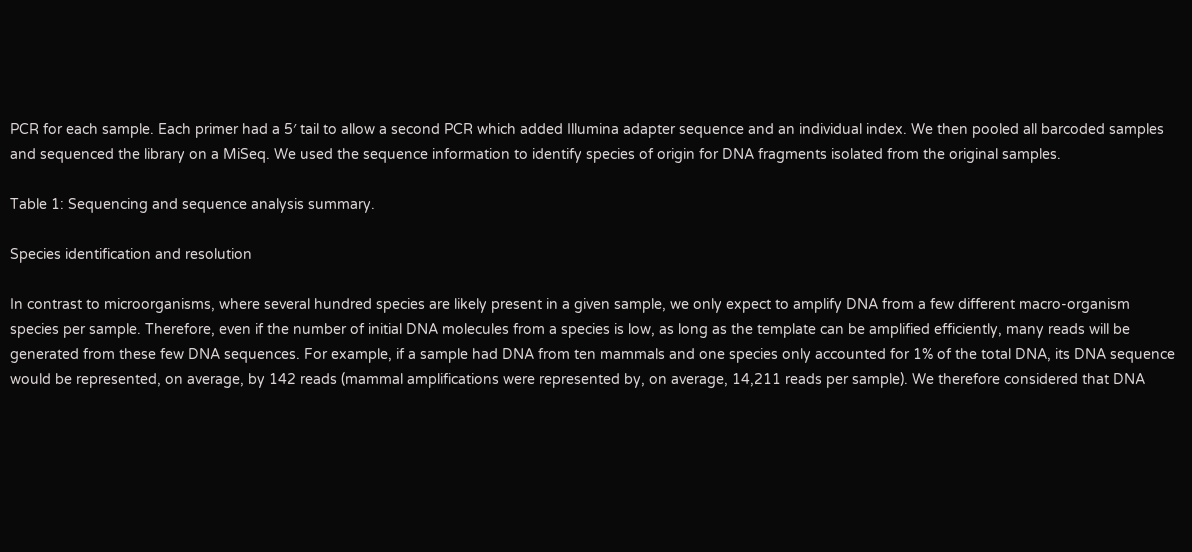PCR for each sample. Each primer had a 5′ tail to allow a second PCR which added Illumina adapter sequence and an individual index. We then pooled all barcoded samples and sequenced the library on a MiSeq. We used the sequence information to identify species of origin for DNA fragments isolated from the original samples.

Table 1: Sequencing and sequence analysis summary.

Species identification and resolution

In contrast to microorganisms, where several hundred species are likely present in a given sample, we only expect to amplify DNA from a few different macro-organism species per sample. Therefore, even if the number of initial DNA molecules from a species is low, as long as the template can be amplified efficiently, many reads will be generated from these few DNA sequences. For example, if a sample had DNA from ten mammals and one species only accounted for 1% of the total DNA, its DNA sequence would be represented, on average, by 142 reads (mammal amplifications were represented by, on average, 14,211 reads per sample). We therefore considered that DNA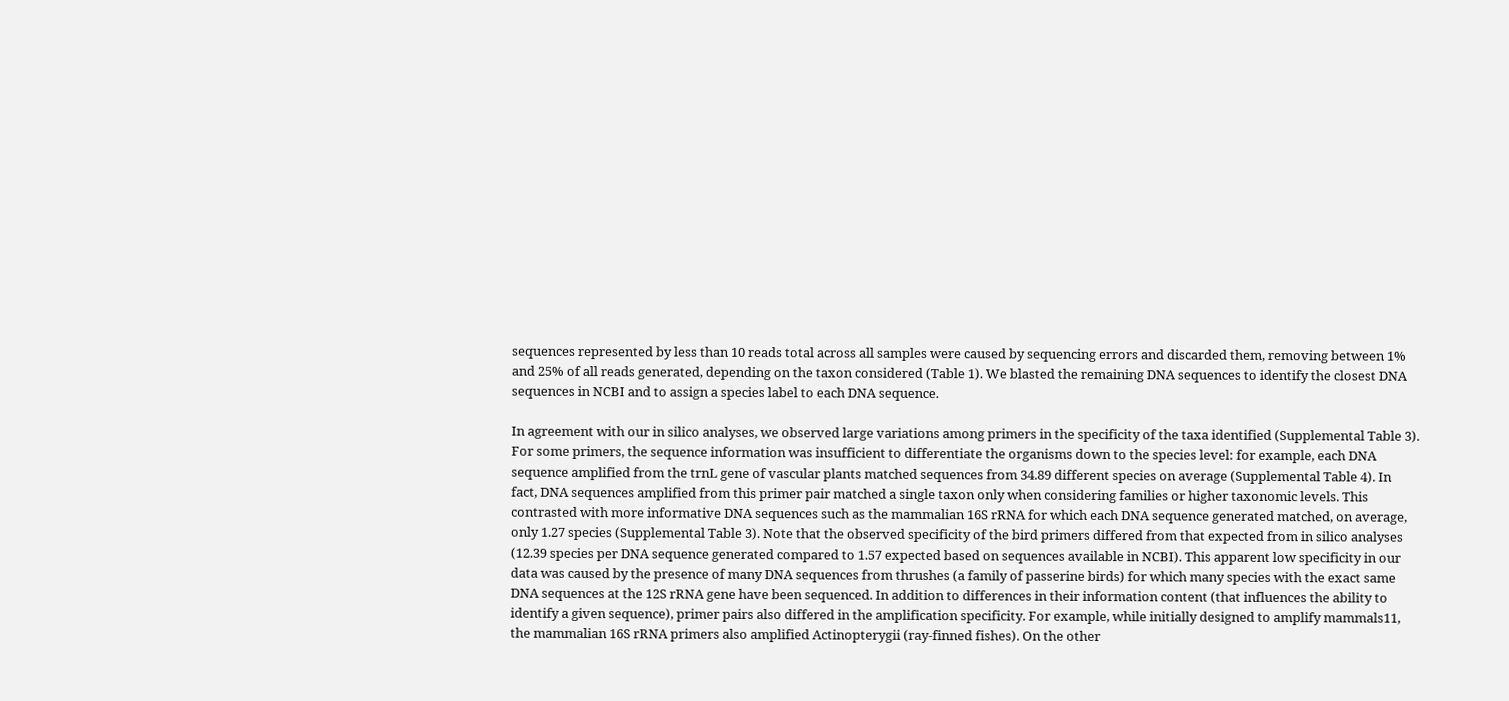sequences represented by less than 10 reads total across all samples were caused by sequencing errors and discarded them, removing between 1% and 25% of all reads generated, depending on the taxon considered (Table 1). We blasted the remaining DNA sequences to identify the closest DNA sequences in NCBI and to assign a species label to each DNA sequence.

In agreement with our in silico analyses, we observed large variations among primers in the specificity of the taxa identified (Supplemental Table 3). For some primers, the sequence information was insufficient to differentiate the organisms down to the species level: for example, each DNA sequence amplified from the trnL gene of vascular plants matched sequences from 34.89 different species on average (Supplemental Table 4). In fact, DNA sequences amplified from this primer pair matched a single taxon only when considering families or higher taxonomic levels. This contrasted with more informative DNA sequences such as the mammalian 16S rRNA for which each DNA sequence generated matched, on average, only 1.27 species (Supplemental Table 3). Note that the observed specificity of the bird primers differed from that expected from in silico analyses (12.39 species per DNA sequence generated compared to 1.57 expected based on sequences available in NCBI). This apparent low specificity in our data was caused by the presence of many DNA sequences from thrushes (a family of passerine birds) for which many species with the exact same DNA sequences at the 12S rRNA gene have been sequenced. In addition to differences in their information content (that influences the ability to identify a given sequence), primer pairs also differed in the amplification specificity. For example, while initially designed to amplify mammals11, the mammalian 16S rRNA primers also amplified Actinopterygii (ray-finned fishes). On the other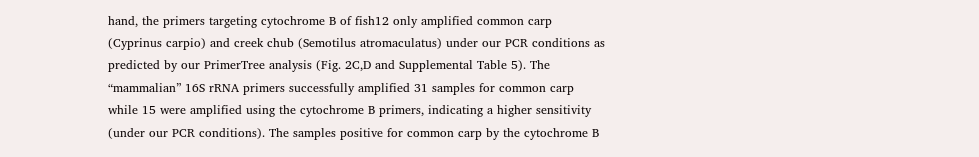hand, the primers targeting cytochrome B of fish12 only amplified common carp (Cyprinus carpio) and creek chub (Semotilus atromaculatus) under our PCR conditions as predicted by our PrimerTree analysis (Fig. 2C,D and Supplemental Table 5). The “mammalian” 16S rRNA primers successfully amplified 31 samples for common carp while 15 were amplified using the cytochrome B primers, indicating a higher sensitivity (under our PCR conditions). The samples positive for common carp by the cytochrome B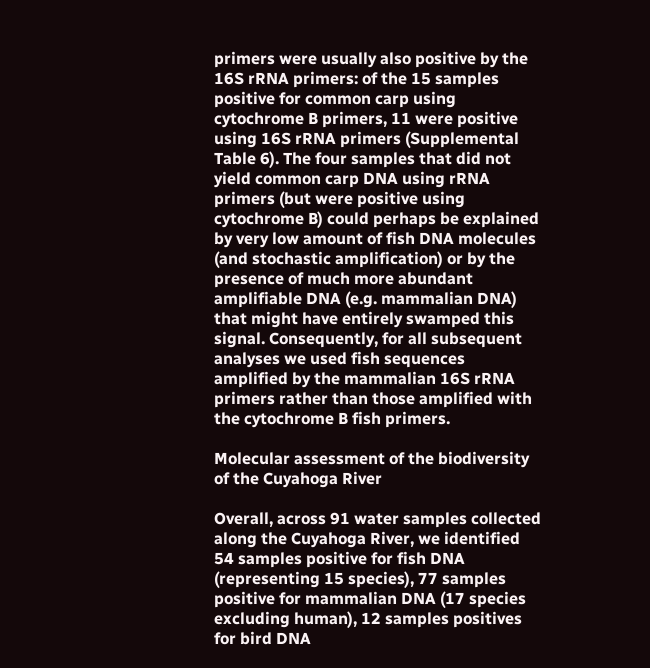primers were usually also positive by the 16S rRNA primers: of the 15 samples positive for common carp using cytochrome B primers, 11 were positive using 16S rRNA primers (Supplemental Table 6). The four samples that did not yield common carp DNA using rRNA primers (but were positive using cytochrome B) could perhaps be explained by very low amount of fish DNA molecules (and stochastic amplification) or by the presence of much more abundant amplifiable DNA (e.g. mammalian DNA) that might have entirely swamped this signal. Consequently, for all subsequent analyses we used fish sequences amplified by the mammalian 16S rRNA primers rather than those amplified with the cytochrome B fish primers.

Molecular assessment of the biodiversity of the Cuyahoga River

Overall, across 91 water samples collected along the Cuyahoga River, we identified 54 samples positive for fish DNA (representing 15 species), 77 samples positive for mammalian DNA (17 species excluding human), 12 samples positives for bird DNA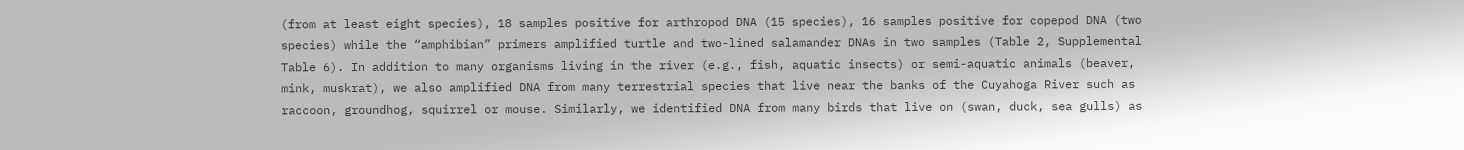(from at least eight species), 18 samples positive for arthropod DNA (15 species), 16 samples positive for copepod DNA (two species) while the “amphibian” primers amplified turtle and two-lined salamander DNAs in two samples (Table 2, Supplemental Table 6). In addition to many organisms living in the river (e.g., fish, aquatic insects) or semi-aquatic animals (beaver, mink, muskrat), we also amplified DNA from many terrestrial species that live near the banks of the Cuyahoga River such as raccoon, groundhog, squirrel or mouse. Similarly, we identified DNA from many birds that live on (swan, duck, sea gulls) as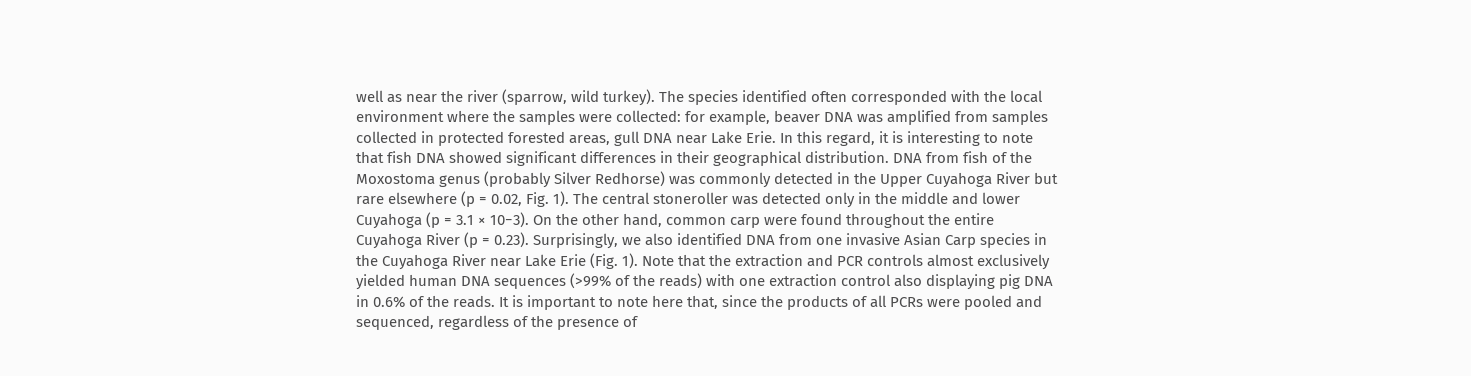well as near the river (sparrow, wild turkey). The species identified often corresponded with the local environment where the samples were collected: for example, beaver DNA was amplified from samples collected in protected forested areas, gull DNA near Lake Erie. In this regard, it is interesting to note that fish DNA showed significant differences in their geographical distribution. DNA from fish of the Moxostoma genus (probably Silver Redhorse) was commonly detected in the Upper Cuyahoga River but rare elsewhere (p = 0.02, Fig. 1). The central stoneroller was detected only in the middle and lower Cuyahoga (p = 3.1 × 10−3). On the other hand, common carp were found throughout the entire Cuyahoga River (p = 0.23). Surprisingly, we also identified DNA from one invasive Asian Carp species in the Cuyahoga River near Lake Erie (Fig. 1). Note that the extraction and PCR controls almost exclusively yielded human DNA sequences (>99% of the reads) with one extraction control also displaying pig DNA in 0.6% of the reads. It is important to note here that, since the products of all PCRs were pooled and sequenced, regardless of the presence of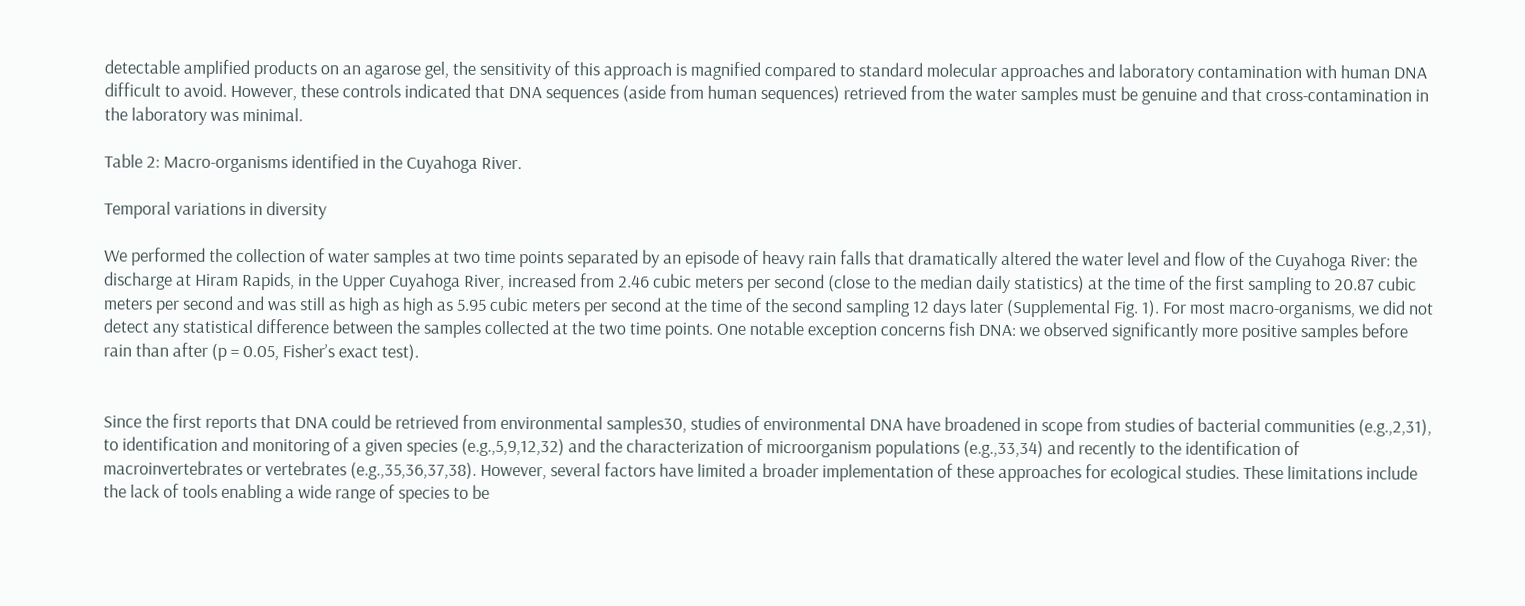detectable amplified products on an agarose gel, the sensitivity of this approach is magnified compared to standard molecular approaches and laboratory contamination with human DNA difficult to avoid. However, these controls indicated that DNA sequences (aside from human sequences) retrieved from the water samples must be genuine and that cross-contamination in the laboratory was minimal.

Table 2: Macro-organisms identified in the Cuyahoga River.

Temporal variations in diversity

We performed the collection of water samples at two time points separated by an episode of heavy rain falls that dramatically altered the water level and flow of the Cuyahoga River: the discharge at Hiram Rapids, in the Upper Cuyahoga River, increased from 2.46 cubic meters per second (close to the median daily statistics) at the time of the first sampling to 20.87 cubic meters per second and was still as high as high as 5.95 cubic meters per second at the time of the second sampling 12 days later (Supplemental Fig. 1). For most macro-organisms, we did not detect any statistical difference between the samples collected at the two time points. One notable exception concerns fish DNA: we observed significantly more positive samples before rain than after (p = 0.05, Fisher’s exact test).


Since the first reports that DNA could be retrieved from environmental samples30, studies of environmental DNA have broadened in scope from studies of bacterial communities (e.g.,2,31), to identification and monitoring of a given species (e.g.,5,9,12,32) and the characterization of microorganism populations (e.g.,33,34) and recently to the identification of macroinvertebrates or vertebrates (e.g.,35,36,37,38). However, several factors have limited a broader implementation of these approaches for ecological studies. These limitations include the lack of tools enabling a wide range of species to be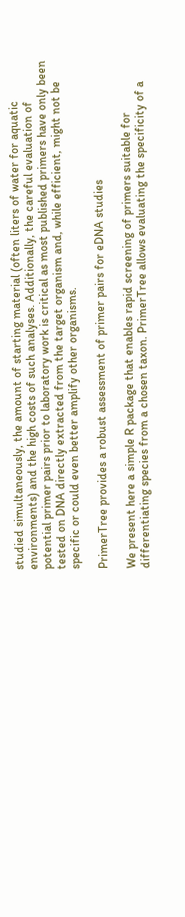studied simultaneously, the amount of starting material (often liters of water for aquatic environments) and the high costs of such analyses. Additionally, the careful evaluation of potential primer pairs prior to laboratory work is critical as most published primers have only been tested on DNA directly extracted from the target organism and, while efficient, might not be specific or could even better amplify other organisms.

PrimerTree provides a robust assessment of primer pairs for eDNA studies

We present here a simple R package that enables rapid screening of primers suitable for differentiating species from a chosen taxon. PrimerTree allows evaluating the specificity of a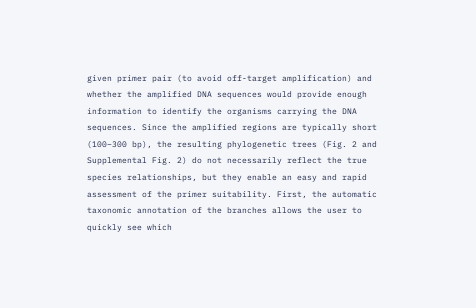given primer pair (to avoid off-target amplification) and whether the amplified DNA sequences would provide enough information to identify the organisms carrying the DNA sequences. Since the amplified regions are typically short (100–300 bp), the resulting phylogenetic trees (Fig. 2 and Supplemental Fig. 2) do not necessarily reflect the true species relationships, but they enable an easy and rapid assessment of the primer suitability. First, the automatic taxonomic annotation of the branches allows the user to quickly see which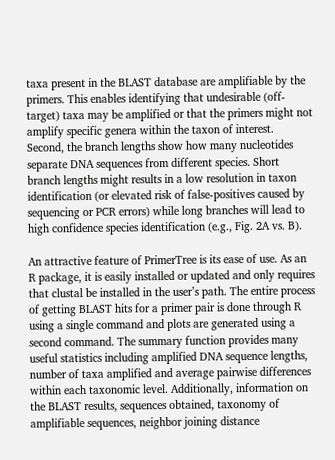taxa present in the BLAST database are amplifiable by the primers. This enables identifying that undesirable (off-target) taxa may be amplified or that the primers might not amplify specific genera within the taxon of interest. Second, the branch lengths show how many nucleotides separate DNA sequences from different species. Short branch lengths might results in a low resolution in taxon identification (or elevated risk of false-positives caused by sequencing or PCR errors) while long branches will lead to high confidence species identification (e.g., Fig. 2A vs. B).

An attractive feature of PrimerTree is its ease of use. As an R package, it is easily installed or updated and only requires that clustal be installed in the user’s path. The entire process of getting BLAST hits for a primer pair is done through R using a single command and plots are generated using a second command. The summary function provides many useful statistics including amplified DNA sequence lengths, number of taxa amplified and average pairwise differences within each taxonomic level. Additionally, information on the BLAST results, sequences obtained, taxonomy of amplifiable sequences, neighbor joining distance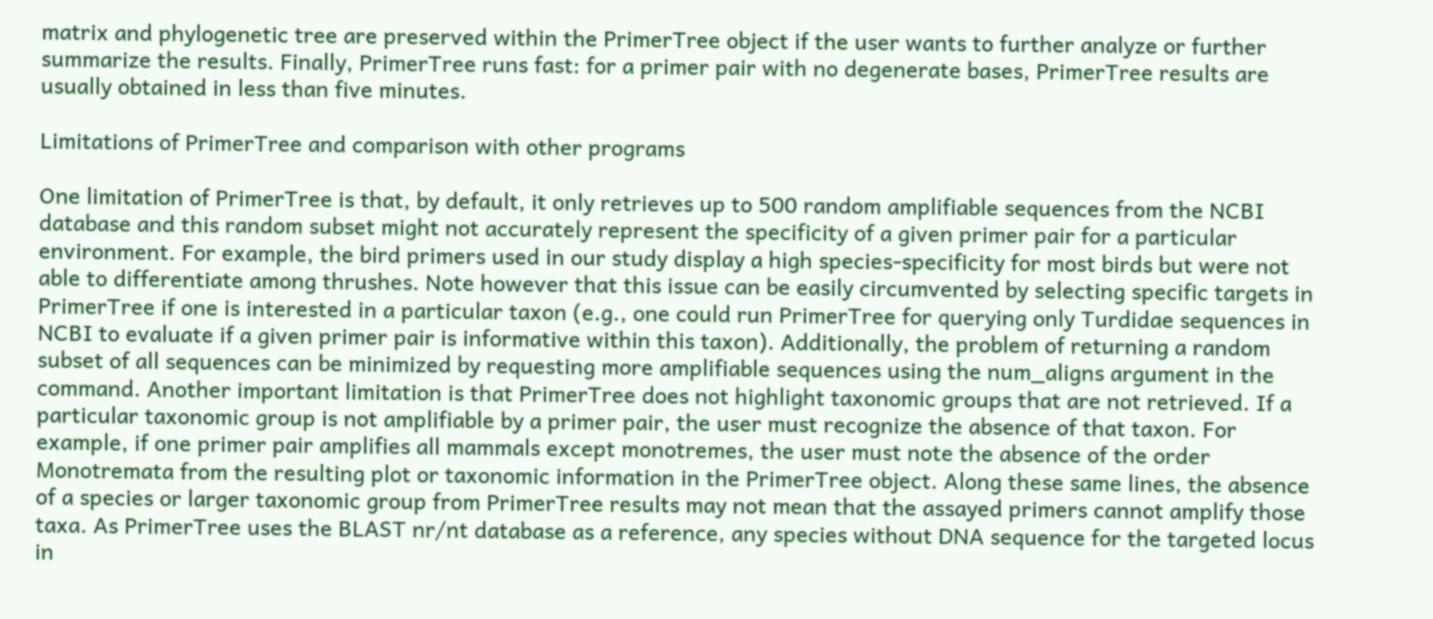matrix and phylogenetic tree are preserved within the PrimerTree object if the user wants to further analyze or further summarize the results. Finally, PrimerTree runs fast: for a primer pair with no degenerate bases, PrimerTree results are usually obtained in less than five minutes.

Limitations of PrimerTree and comparison with other programs

One limitation of PrimerTree is that, by default, it only retrieves up to 500 random amplifiable sequences from the NCBI database and this random subset might not accurately represent the specificity of a given primer pair for a particular environment. For example, the bird primers used in our study display a high species-specificity for most birds but were not able to differentiate among thrushes. Note however that this issue can be easily circumvented by selecting specific targets in PrimerTree if one is interested in a particular taxon (e.g., one could run PrimerTree for querying only Turdidae sequences in NCBI to evaluate if a given primer pair is informative within this taxon). Additionally, the problem of returning a random subset of all sequences can be minimized by requesting more amplifiable sequences using the num_aligns argument in the command. Another important limitation is that PrimerTree does not highlight taxonomic groups that are not retrieved. If a particular taxonomic group is not amplifiable by a primer pair, the user must recognize the absence of that taxon. For example, if one primer pair amplifies all mammals except monotremes, the user must note the absence of the order Monotremata from the resulting plot or taxonomic information in the PrimerTree object. Along these same lines, the absence of a species or larger taxonomic group from PrimerTree results may not mean that the assayed primers cannot amplify those taxa. As PrimerTree uses the BLAST nr/nt database as a reference, any species without DNA sequence for the targeted locus in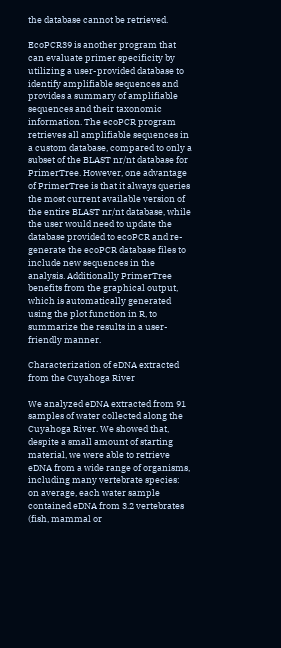the database cannot be retrieved.

EcoPCR39 is another program that can evaluate primer specificity by utilizing a user-provided database to identify amplifiable sequences and provides a summary of amplifiable sequences and their taxonomic information. The ecoPCR program retrieves all amplifiable sequences in a custom database, compared to only a subset of the BLAST nr/nt database for PrimerTree. However, one advantage of PrimerTree is that it always queries the most current available version of the entire BLAST nr/nt database, while the user would need to update the database provided to ecoPCR and re-generate the ecoPCR database files to include new sequences in the analysis. Additionally PrimerTree benefits from the graphical output, which is automatically generated using the plot function in R, to summarize the results in a user-friendly manner.

Characterization of eDNA extracted from the Cuyahoga River

We analyzed eDNA extracted from 91 samples of water collected along the Cuyahoga River. We showed that, despite a small amount of starting material, we were able to retrieve eDNA from a wide range of organisms, including many vertebrate species: on average, each water sample contained eDNA from 3.2 vertebrates (fish, mammal or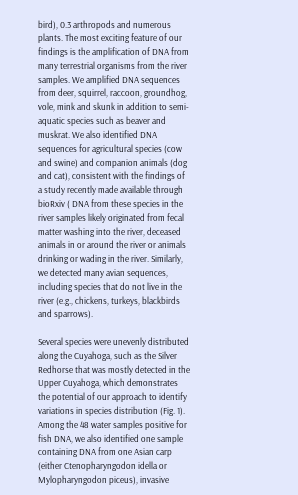bird), 0.3 arthropods and numerous plants. The most exciting feature of our findings is the amplification of DNA from many terrestrial organisms from the river samples. We amplified DNA sequences from deer, squirrel, raccoon, groundhog, vole, mink and skunk in addition to semi-aquatic species such as beaver and muskrat. We also identified DNA sequences for agricultural species (cow and swine) and companion animals (dog and cat), consistent with the findings of a study recently made available through bioRxiv ( DNA from these species in the river samples likely originated from fecal matter washing into the river, deceased animals in or around the river or animals drinking or wading in the river. Similarly, we detected many avian sequences, including species that do not live in the river (e.g., chickens, turkeys, blackbirds and sparrows).

Several species were unevenly distributed along the Cuyahoga, such as the Silver Redhorse that was mostly detected in the Upper Cuyahoga, which demonstrates the potential of our approach to identify variations in species distribution (Fig. 1). Among the 48 water samples positive for fish DNA, we also identified one sample containing DNA from one Asian carp (either Ctenopharyngodon idella or Mylopharyngodon piceus), invasive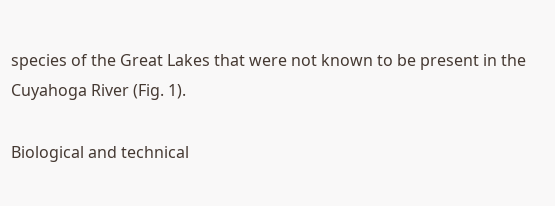species of the Great Lakes that were not known to be present in the Cuyahoga River (Fig. 1).

Biological and technical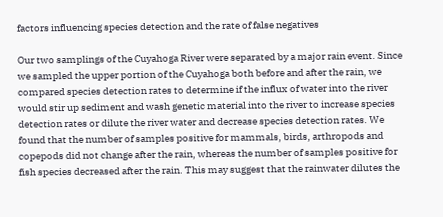factors influencing species detection and the rate of false negatives

Our two samplings of the Cuyahoga River were separated by a major rain event. Since we sampled the upper portion of the Cuyahoga both before and after the rain, we compared species detection rates to determine if the influx of water into the river would stir up sediment and wash genetic material into the river to increase species detection rates or dilute the river water and decrease species detection rates. We found that the number of samples positive for mammals, birds, arthropods and copepods did not change after the rain, whereas the number of samples positive for fish species decreased after the rain. This may suggest that the rainwater dilutes the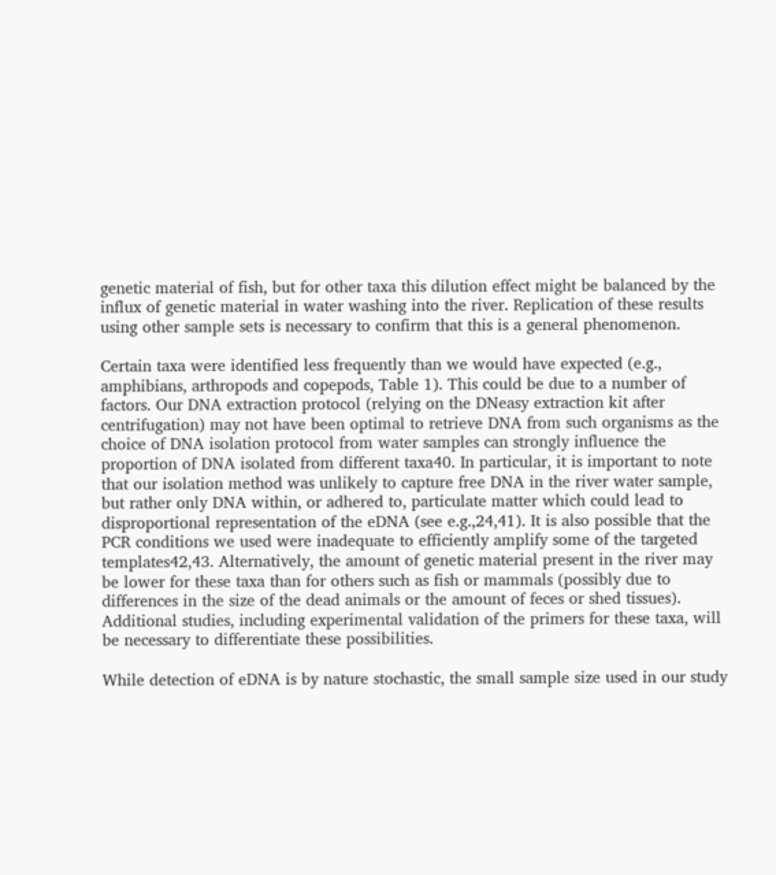genetic material of fish, but for other taxa this dilution effect might be balanced by the influx of genetic material in water washing into the river. Replication of these results using other sample sets is necessary to confirm that this is a general phenomenon.

Certain taxa were identified less frequently than we would have expected (e.g., amphibians, arthropods and copepods, Table 1). This could be due to a number of factors. Our DNA extraction protocol (relying on the DNeasy extraction kit after centrifugation) may not have been optimal to retrieve DNA from such organisms as the choice of DNA isolation protocol from water samples can strongly influence the proportion of DNA isolated from different taxa40. In particular, it is important to note that our isolation method was unlikely to capture free DNA in the river water sample, but rather only DNA within, or adhered to, particulate matter which could lead to disproportional representation of the eDNA (see e.g.,24,41). It is also possible that the PCR conditions we used were inadequate to efficiently amplify some of the targeted templates42,43. Alternatively, the amount of genetic material present in the river may be lower for these taxa than for others such as fish or mammals (possibly due to differences in the size of the dead animals or the amount of feces or shed tissues). Additional studies, including experimental validation of the primers for these taxa, will be necessary to differentiate these possibilities.

While detection of eDNA is by nature stochastic, the small sample size used in our study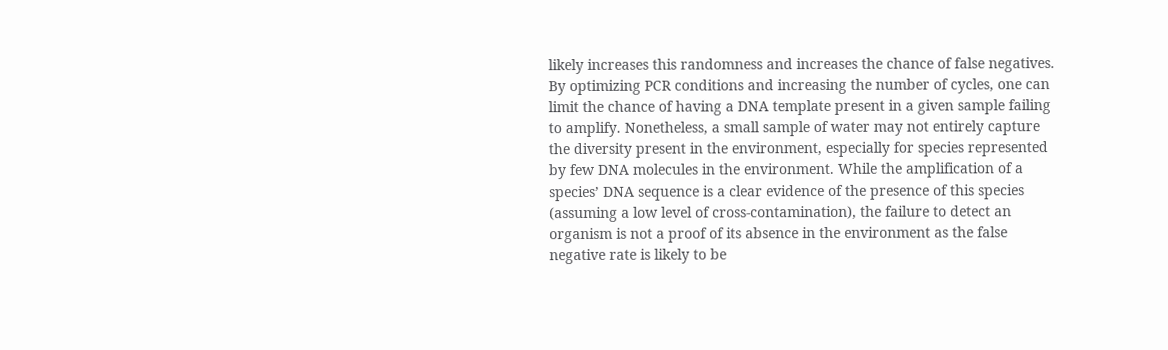likely increases this randomness and increases the chance of false negatives. By optimizing PCR conditions and increasing the number of cycles, one can limit the chance of having a DNA template present in a given sample failing to amplify. Nonetheless, a small sample of water may not entirely capture the diversity present in the environment, especially for species represented by few DNA molecules in the environment. While the amplification of a species’ DNA sequence is a clear evidence of the presence of this species (assuming a low level of cross-contamination), the failure to detect an organism is not a proof of its absence in the environment as the false negative rate is likely to be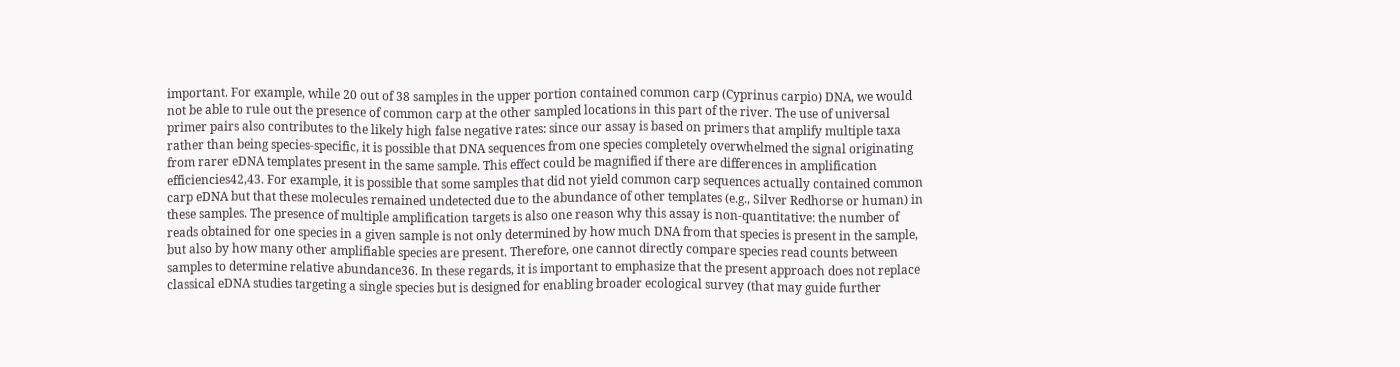important. For example, while 20 out of 38 samples in the upper portion contained common carp (Cyprinus carpio) DNA, we would not be able to rule out the presence of common carp at the other sampled locations in this part of the river. The use of universal primer pairs also contributes to the likely high false negative rates: since our assay is based on primers that amplify multiple taxa rather than being species-specific, it is possible that DNA sequences from one species completely overwhelmed the signal originating from rarer eDNA templates present in the same sample. This effect could be magnified if there are differences in amplification efficiencies42,43. For example, it is possible that some samples that did not yield common carp sequences actually contained common carp eDNA but that these molecules remained undetected due to the abundance of other templates (e.g., Silver Redhorse or human) in these samples. The presence of multiple amplification targets is also one reason why this assay is non-quantitative: the number of reads obtained for one species in a given sample is not only determined by how much DNA from that species is present in the sample, but also by how many other amplifiable species are present. Therefore, one cannot directly compare species read counts between samples to determine relative abundance36. In these regards, it is important to emphasize that the present approach does not replace classical eDNA studies targeting a single species but is designed for enabling broader ecological survey (that may guide further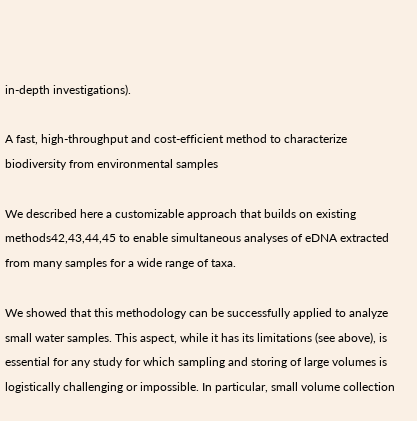in-depth investigations).

A fast, high-throughput and cost-efficient method to characterize biodiversity from environmental samples

We described here a customizable approach that builds on existing methods42,43,44,45 to enable simultaneous analyses of eDNA extracted from many samples for a wide range of taxa.

We showed that this methodology can be successfully applied to analyze small water samples. This aspect, while it has its limitations (see above), is essential for any study for which sampling and storing of large volumes is logistically challenging or impossible. In particular, small volume collection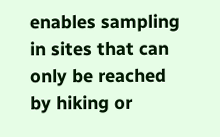enables sampling in sites that can only be reached by hiking or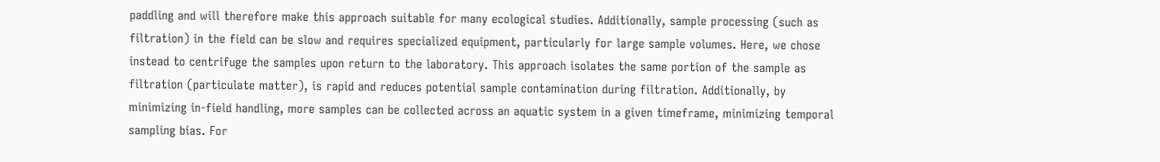paddling and will therefore make this approach suitable for many ecological studies. Additionally, sample processing (such as filtration) in the field can be slow and requires specialized equipment, particularly for large sample volumes. Here, we chose instead to centrifuge the samples upon return to the laboratory. This approach isolates the same portion of the sample as filtration (particulate matter), is rapid and reduces potential sample contamination during filtration. Additionally, by minimizing in-field handling, more samples can be collected across an aquatic system in a given timeframe, minimizing temporal sampling bias. For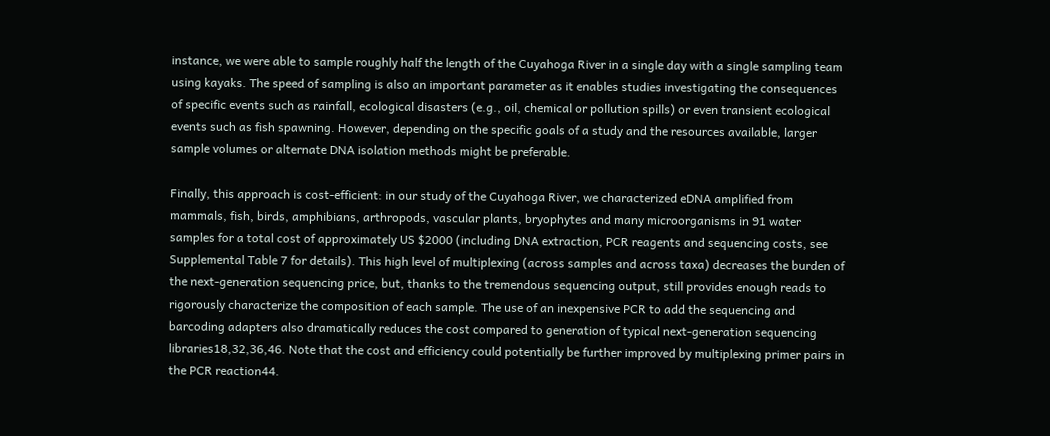instance, we were able to sample roughly half the length of the Cuyahoga River in a single day with a single sampling team using kayaks. The speed of sampling is also an important parameter as it enables studies investigating the consequences of specific events such as rainfall, ecological disasters (e.g., oil, chemical or pollution spills) or even transient ecological events such as fish spawning. However, depending on the specific goals of a study and the resources available, larger sample volumes or alternate DNA isolation methods might be preferable.

Finally, this approach is cost-efficient: in our study of the Cuyahoga River, we characterized eDNA amplified from mammals, fish, birds, amphibians, arthropods, vascular plants, bryophytes and many microorganisms in 91 water samples for a total cost of approximately US $2000 (including DNA extraction, PCR reagents and sequencing costs, see Supplemental Table 7 for details). This high level of multiplexing (across samples and across taxa) decreases the burden of the next-generation sequencing price, but, thanks to the tremendous sequencing output, still provides enough reads to rigorously characterize the composition of each sample. The use of an inexpensive PCR to add the sequencing and barcoding adapters also dramatically reduces the cost compared to generation of typical next-generation sequencing libraries18,32,36,46. Note that the cost and efficiency could potentially be further improved by multiplexing primer pairs in the PCR reaction44.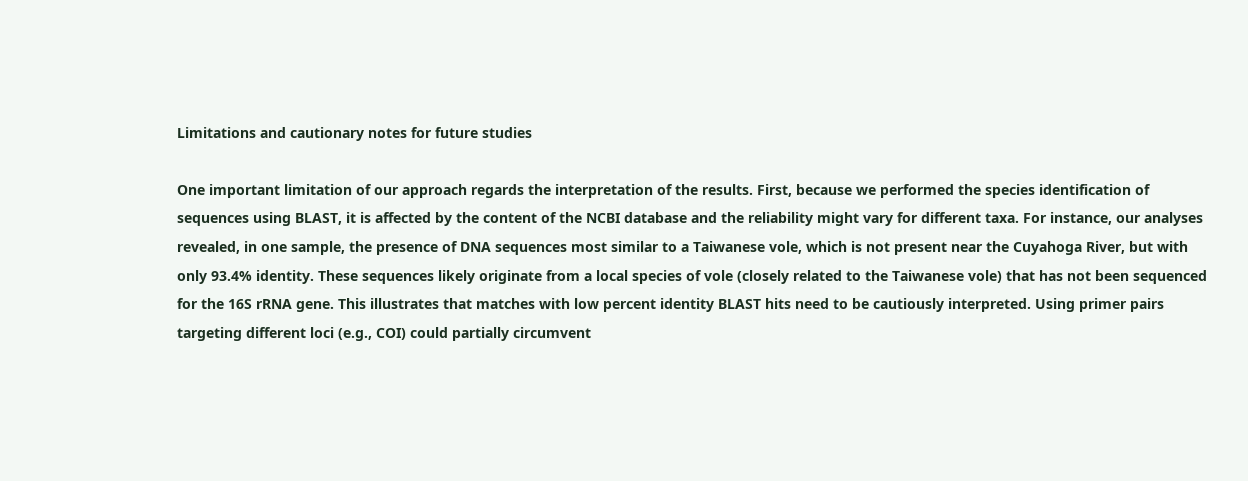Limitations and cautionary notes for future studies

One important limitation of our approach regards the interpretation of the results. First, because we performed the species identification of sequences using BLAST, it is affected by the content of the NCBI database and the reliability might vary for different taxa. For instance, our analyses revealed, in one sample, the presence of DNA sequences most similar to a Taiwanese vole, which is not present near the Cuyahoga River, but with only 93.4% identity. These sequences likely originate from a local species of vole (closely related to the Taiwanese vole) that has not been sequenced for the 16S rRNA gene. This illustrates that matches with low percent identity BLAST hits need to be cautiously interpreted. Using primer pairs targeting different loci (e.g., COI) could partially circumvent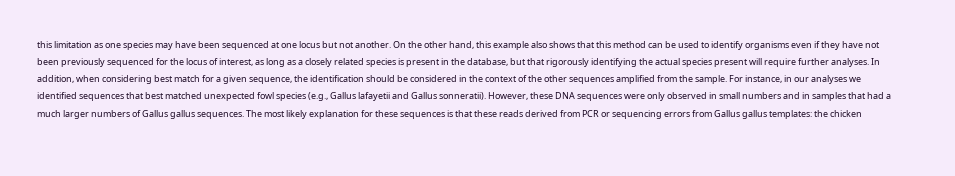this limitation as one species may have been sequenced at one locus but not another. On the other hand, this example also shows that this method can be used to identify organisms even if they have not been previously sequenced for the locus of interest, as long as a closely related species is present in the database, but that rigorously identifying the actual species present will require further analyses. In addition, when considering best match for a given sequence, the identification should be considered in the context of the other sequences amplified from the sample. For instance, in our analyses we identified sequences that best matched unexpected fowl species (e.g., Gallus lafayetii and Gallus sonneratii). However, these DNA sequences were only observed in small numbers and in samples that had a much larger numbers of Gallus gallus sequences. The most likely explanation for these sequences is that these reads derived from PCR or sequencing errors from Gallus gallus templates: the chicken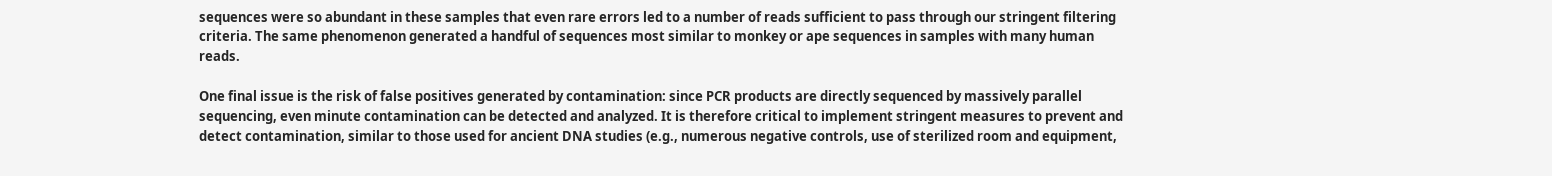sequences were so abundant in these samples that even rare errors led to a number of reads sufficient to pass through our stringent filtering criteria. The same phenomenon generated a handful of sequences most similar to monkey or ape sequences in samples with many human reads.

One final issue is the risk of false positives generated by contamination: since PCR products are directly sequenced by massively parallel sequencing, even minute contamination can be detected and analyzed. It is therefore critical to implement stringent measures to prevent and detect contamination, similar to those used for ancient DNA studies (e.g., numerous negative controls, use of sterilized room and equipment,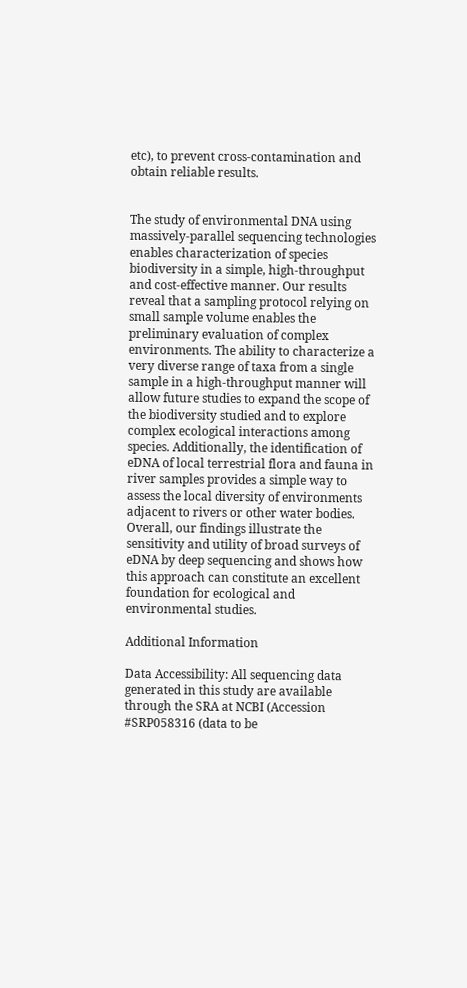etc), to prevent cross-contamination and obtain reliable results.


The study of environmental DNA using massively-parallel sequencing technologies enables characterization of species biodiversity in a simple, high-throughput and cost-effective manner. Our results reveal that a sampling protocol relying on small sample volume enables the preliminary evaluation of complex environments. The ability to characterize a very diverse range of taxa from a single sample in a high-throughput manner will allow future studies to expand the scope of the biodiversity studied and to explore complex ecological interactions among species. Additionally, the identification of eDNA of local terrestrial flora and fauna in river samples provides a simple way to assess the local diversity of environments adjacent to rivers or other water bodies. Overall, our findings illustrate the sensitivity and utility of broad surveys of eDNA by deep sequencing and shows how this approach can constitute an excellent foundation for ecological and environmental studies.

Additional Information

Data Accessibility: All sequencing data generated in this study are available through the SRA at NCBI (Accession #SRP058316 (data to be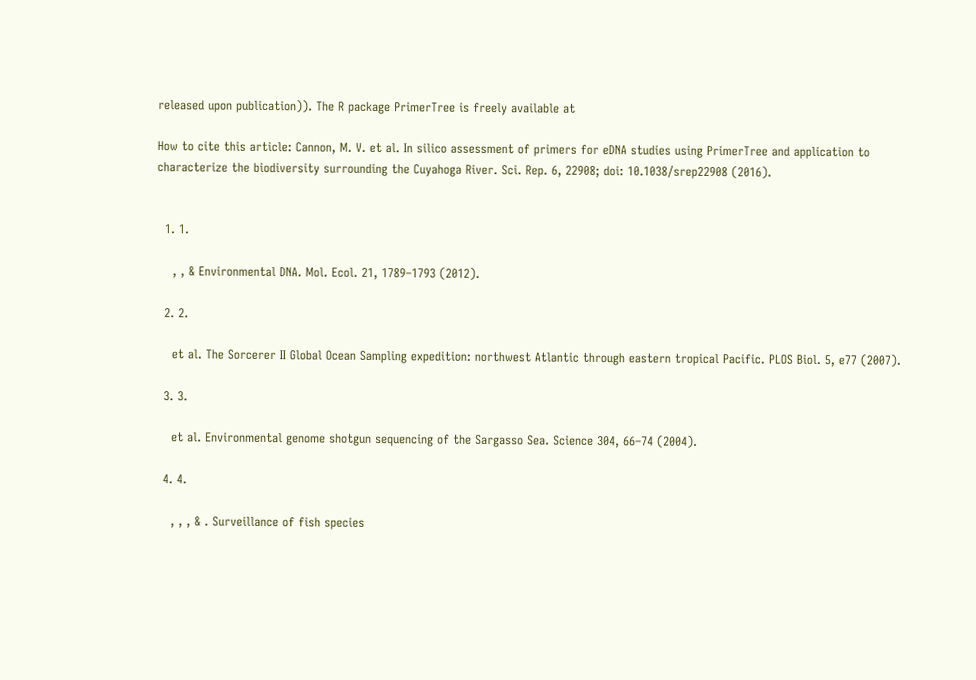released upon publication)). The R package PrimerTree is freely available at

How to cite this article: Cannon, M. V. et al. In silico assessment of primers for eDNA studies using PrimerTree and application to characterize the biodiversity surrounding the Cuyahoga River. Sci. Rep. 6, 22908; doi: 10.1038/srep22908 (2016).


  1. 1.

    , , & Environmental DNA. Mol. Ecol. 21, 1789–1793 (2012).

  2. 2.

    et al. The Sorcerer II Global Ocean Sampling expedition: northwest Atlantic through eastern tropical Pacific. PLOS Biol. 5, e77 (2007).

  3. 3.

    et al. Environmental genome shotgun sequencing of the Sargasso Sea. Science 304, 66–74 (2004).

  4. 4.

    , , , & . Surveillance of fish species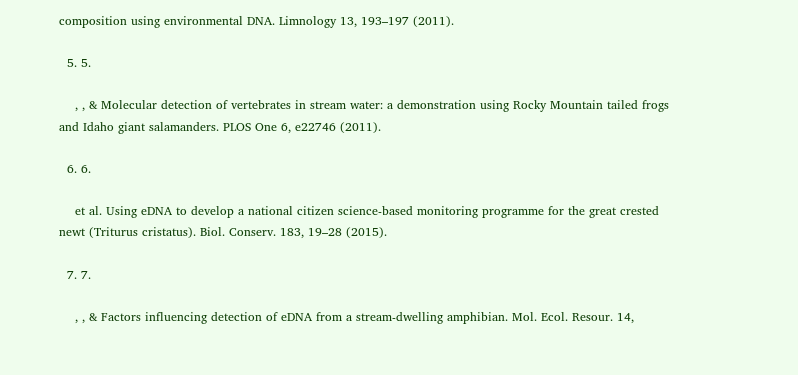composition using environmental DNA. Limnology 13, 193–197 (2011).

  5. 5.

    , , & Molecular detection of vertebrates in stream water: a demonstration using Rocky Mountain tailed frogs and Idaho giant salamanders. PLOS One 6, e22746 (2011).

  6. 6.

    et al. Using eDNA to develop a national citizen science-based monitoring programme for the great crested newt (Triturus cristatus). Biol. Conserv. 183, 19–28 (2015).

  7. 7.

    , , & Factors influencing detection of eDNA from a stream-dwelling amphibian. Mol. Ecol. Resour. 14,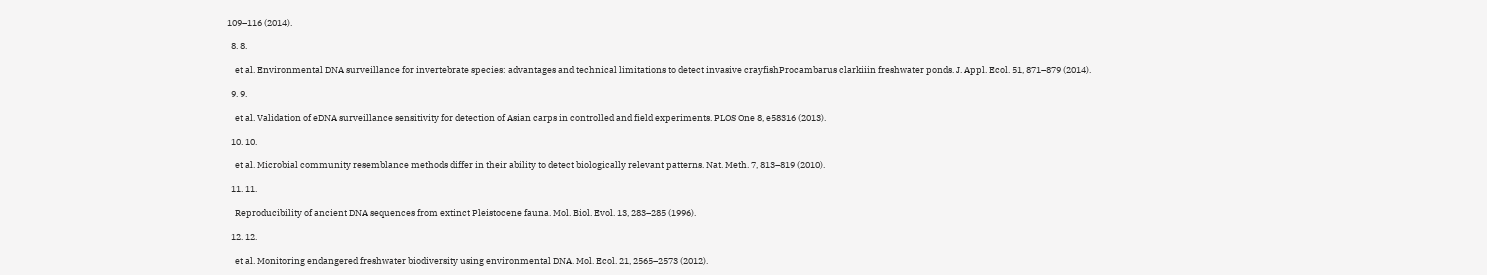109–116 (2014).

  8. 8.

    et al. Environmental DNA surveillance for invertebrate species: advantages and technical limitations to detect invasive crayfishProcambarus clarkiiin freshwater ponds. J. Appl. Ecol. 51, 871–879 (2014).

  9. 9.

    et al. Validation of eDNA surveillance sensitivity for detection of Asian carps in controlled and field experiments. PLOS One 8, e58316 (2013).

  10. 10.

    et al. Microbial community resemblance methods differ in their ability to detect biologically relevant patterns. Nat. Meth. 7, 813–819 (2010).

  11. 11.

    Reproducibility of ancient DNA sequences from extinct Pleistocene fauna. Mol. Biol. Evol. 13, 283–285 (1996).

  12. 12.

    et al. Monitoring endangered freshwater biodiversity using environmental DNA. Mol. Ecol. 21, 2565–2573 (2012).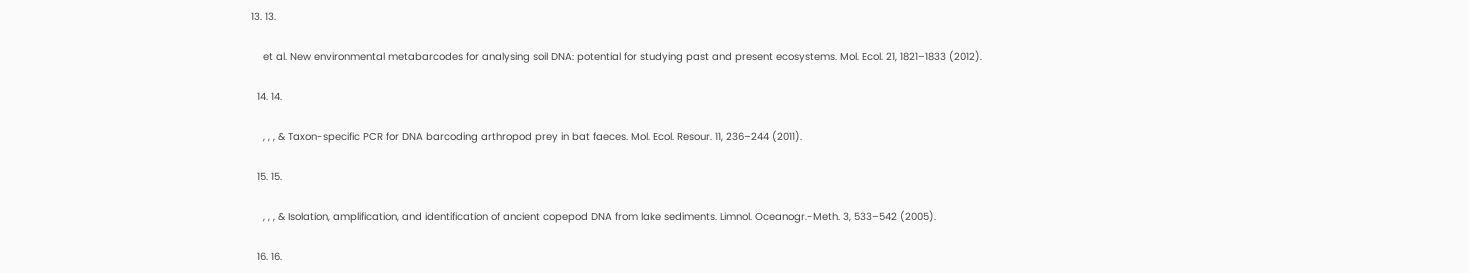13. 13.

    et al. New environmental metabarcodes for analysing soil DNA: potential for studying past and present ecosystems. Mol. Ecol. 21, 1821–1833 (2012).

  14. 14.

    , , , & Taxon-specific PCR for DNA barcoding arthropod prey in bat faeces. Mol. Ecol. Resour. 11, 236–244 (2011).

  15. 15.

    , , , & Isolation, amplification, and identification of ancient copepod DNA from lake sediments. Limnol. Oceanogr.-Meth. 3, 533–542 (2005).

  16. 16.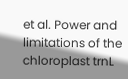et al. Power and limitations of the chloroplast trnL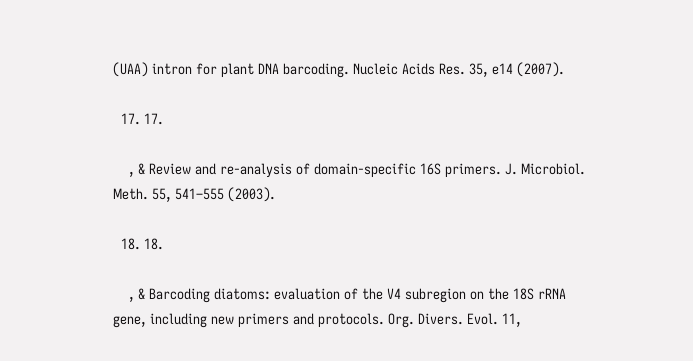(UAA) intron for plant DNA barcoding. Nucleic Acids Res. 35, e14 (2007).

  17. 17.

    , & Review and re-analysis of domain-specific 16S primers. J. Microbiol. Meth. 55, 541–555 (2003).

  18. 18.

    , & Barcoding diatoms: evaluation of the V4 subregion on the 18S rRNA gene, including new primers and protocols. Org. Divers. Evol. 11,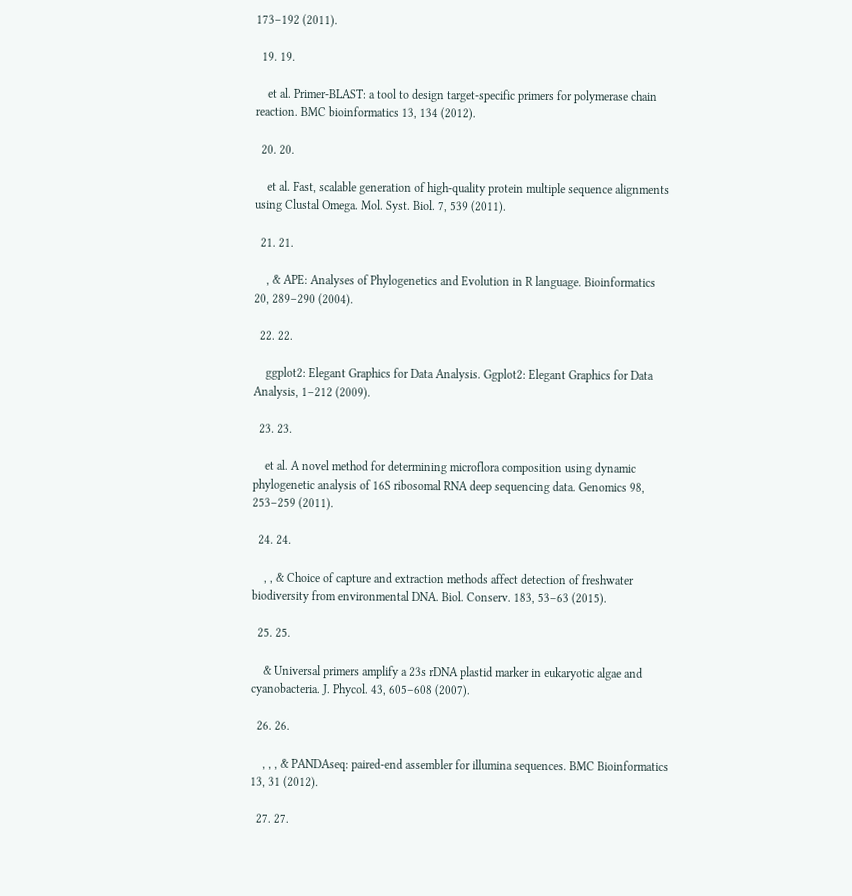173–192 (2011).

  19. 19.

    et al. Primer-BLAST: a tool to design target-specific primers for polymerase chain reaction. BMC bioinformatics 13, 134 (2012).

  20. 20.

    et al. Fast, scalable generation of high-quality protein multiple sequence alignments using Clustal Omega. Mol. Syst. Biol. 7, 539 (2011).

  21. 21.

    , & APE: Analyses of Phylogenetics and Evolution in R language. Bioinformatics 20, 289–290 (2004).

  22. 22.

    ggplot2: Elegant Graphics for Data Analysis. Ggplot2: Elegant Graphics for Data Analysis, 1–212 (2009).

  23. 23.

    et al. A novel method for determining microflora composition using dynamic phylogenetic analysis of 16S ribosomal RNA deep sequencing data. Genomics 98, 253–259 (2011).

  24. 24.

    , , & Choice of capture and extraction methods affect detection of freshwater biodiversity from environmental DNA. Biol. Conserv. 183, 53–63 (2015).

  25. 25.

    & Universal primers amplify a 23s rDNA plastid marker in eukaryotic algae and cyanobacteria. J. Phycol. 43, 605–608 (2007).

  26. 26.

    , , , & PANDAseq: paired-end assembler for illumina sequences. BMC Bioinformatics 13, 31 (2012).

  27. 27.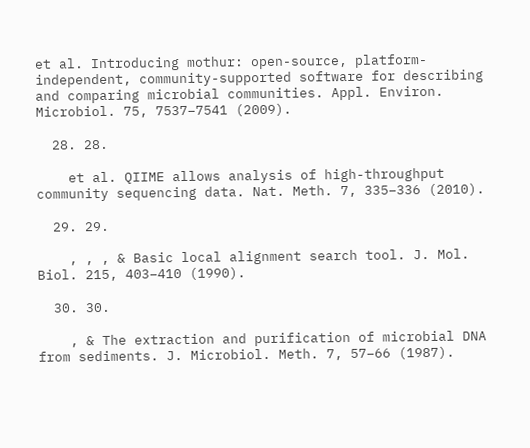et al. Introducing mothur: open-source, platform-independent, community-supported software for describing and comparing microbial communities. Appl. Environ. Microbiol. 75, 7537–7541 (2009).

  28. 28.

    et al. QIIME allows analysis of high-throughput community sequencing data. Nat. Meth. 7, 335–336 (2010).

  29. 29.

    , , , & Basic local alignment search tool. J. Mol. Biol. 215, 403–410 (1990).

  30. 30.

    , & The extraction and purification of microbial DNA from sediments. J. Microbiol. Meth. 7, 57–66 (1987).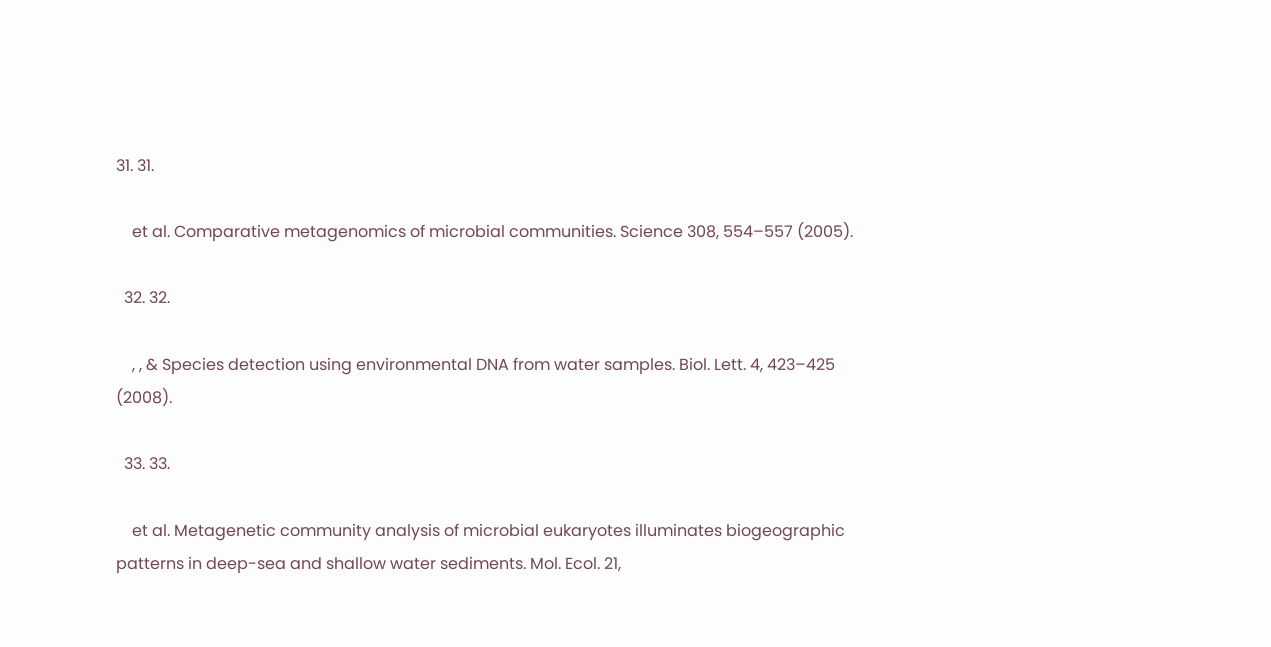31. 31.

    et al. Comparative metagenomics of microbial communities. Science 308, 554–557 (2005).

  32. 32.

    , , & Species detection using environmental DNA from water samples. Biol. Lett. 4, 423–425 (2008).

  33. 33.

    et al. Metagenetic community analysis of microbial eukaryotes illuminates biogeographic patterns in deep-sea and shallow water sediments. Mol. Ecol. 21,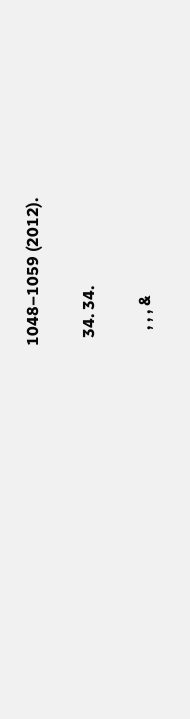1048–1059 (2012).

  34. 34.

    , , , &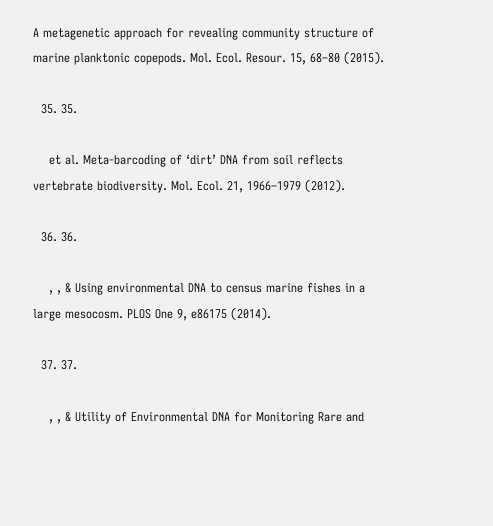A metagenetic approach for revealing community structure of marine planktonic copepods. Mol. Ecol. Resour. 15, 68–80 (2015).

  35. 35.

    et al. Meta-barcoding of ‘dirt’ DNA from soil reflects vertebrate biodiversity. Mol. Ecol. 21, 1966–1979 (2012).

  36. 36.

    , , & Using environmental DNA to census marine fishes in a large mesocosm. PLOS One 9, e86175 (2014).

  37. 37.

    , , & Utility of Environmental DNA for Monitoring Rare and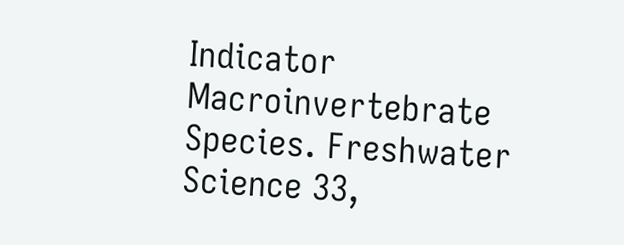Indicator Macroinvertebrate Species. Freshwater Science 33,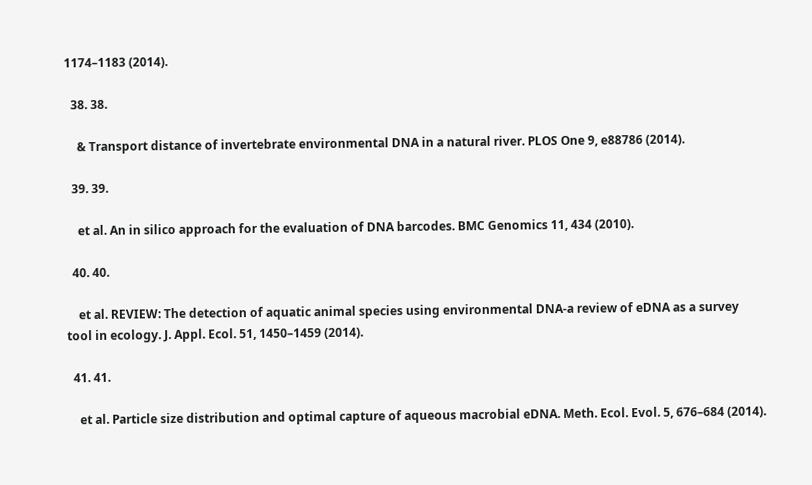1174–1183 (2014).

  38. 38.

    & Transport distance of invertebrate environmental DNA in a natural river. PLOS One 9, e88786 (2014).

  39. 39.

    et al. An in silico approach for the evaluation of DNA barcodes. BMC Genomics 11, 434 (2010).

  40. 40.

    et al. REVIEW: The detection of aquatic animal species using environmental DNA-a review of eDNA as a survey tool in ecology. J. Appl. Ecol. 51, 1450–1459 (2014).

  41. 41.

    et al. Particle size distribution and optimal capture of aqueous macrobial eDNA. Meth. Ecol. Evol. 5, 676–684 (2014).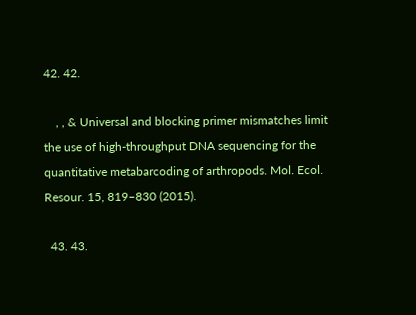42. 42.

    , , & Universal and blocking primer mismatches limit the use of high-throughput DNA sequencing for the quantitative metabarcoding of arthropods. Mol. Ecol. Resour. 15, 819–830 (2015).

  43. 43.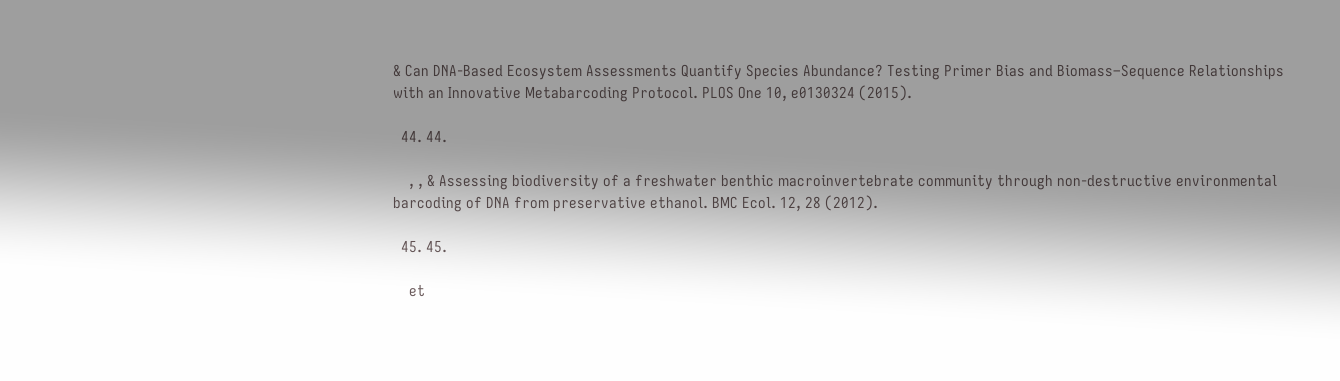& Can DNA-Based Ecosystem Assessments Quantify Species Abundance? Testing Primer Bias and Biomass–Sequence Relationships with an Innovative Metabarcoding Protocol. PLOS One 10, e0130324 (2015).

  44. 44.

    , , & Assessing biodiversity of a freshwater benthic macroinvertebrate community through non-destructive environmental barcoding of DNA from preservative ethanol. BMC Ecol. 12, 28 (2012).

  45. 45.

    et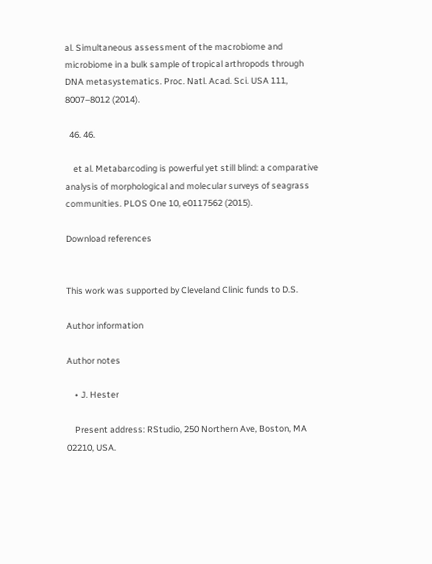al. Simultaneous assessment of the macrobiome and microbiome in a bulk sample of tropical arthropods through DNA metasystematics. Proc. Natl. Acad. Sci. USA 111, 8007–8012 (2014).

  46. 46.

    et al. Metabarcoding is powerful yet still blind: a comparative analysis of morphological and molecular surveys of seagrass communities. PLOS One 10, e0117562 (2015).

Download references


This work was supported by Cleveland Clinic funds to D.S.

Author information

Author notes

    • J. Hester

    Present address: RStudio, 250 Northern Ave, Boston, MA 02210, USA.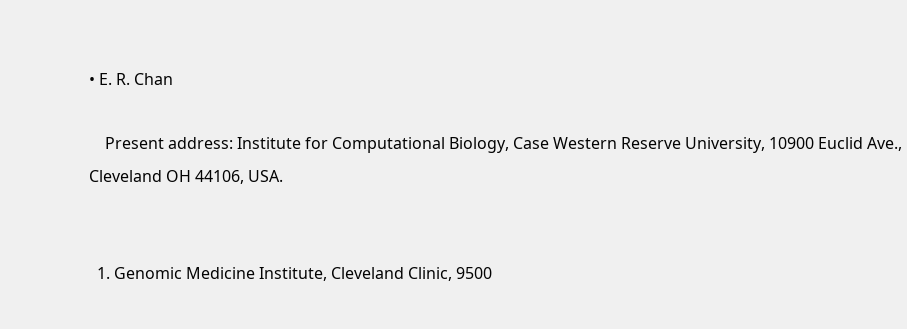• E. R. Chan

    Present address: Institute for Computational Biology, Case Western Reserve University, 10900 Euclid Ave., Cleveland OH 44106, USA.


  1. Genomic Medicine Institute, Cleveland Clinic, 9500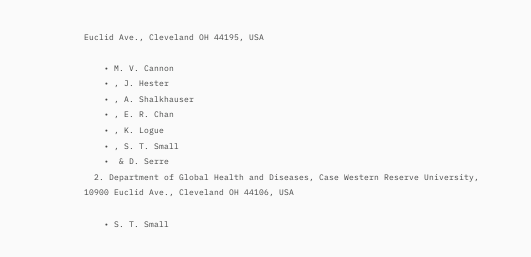Euclid Ave., Cleveland OH 44195, USA

    • M. V. Cannon
    • , J. Hester
    • , A. Shalkhauser
    • , E. R. Chan
    • , K. Logue
    • , S. T. Small
    •  & D. Serre
  2. Department of Global Health and Diseases, Case Western Reserve University, 10900 Euclid Ave., Cleveland OH 44106, USA

    • S. T. Small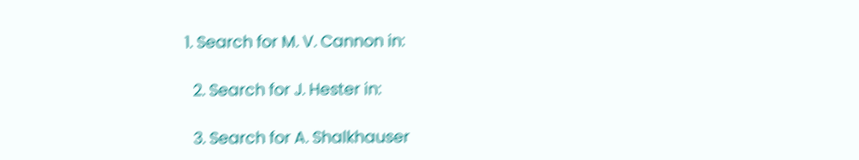1. Search for M. V. Cannon in:

  2. Search for J. Hester in:

  3. Search for A. Shalkhauser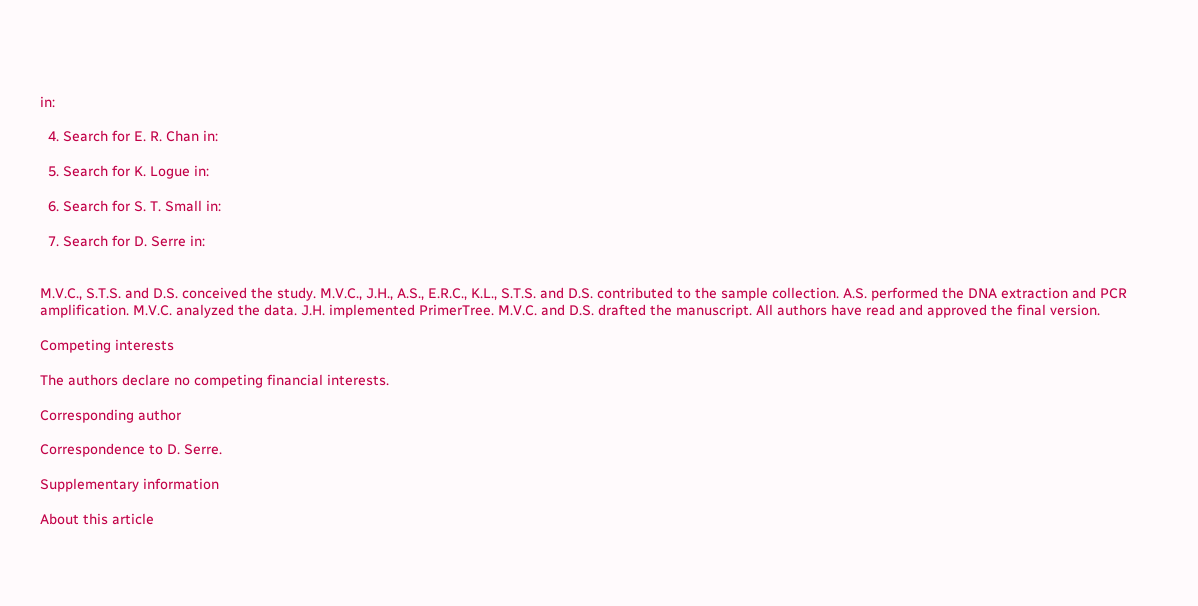in:

  4. Search for E. R. Chan in:

  5. Search for K. Logue in:

  6. Search for S. T. Small in:

  7. Search for D. Serre in:


M.V.C., S.T.S. and D.S. conceived the study. M.V.C., J.H., A.S., E.R.C., K.L., S.T.S. and D.S. contributed to the sample collection. A.S. performed the DNA extraction and PCR amplification. M.V.C. analyzed the data. J.H. implemented PrimerTree. M.V.C. and D.S. drafted the manuscript. All authors have read and approved the final version.

Competing interests

The authors declare no competing financial interests.

Corresponding author

Correspondence to D. Serre.

Supplementary information

About this article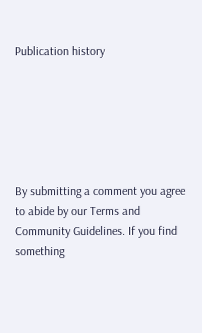Publication history






By submitting a comment you agree to abide by our Terms and Community Guidelines. If you find something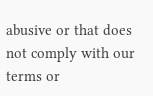abusive or that does not comply with our terms or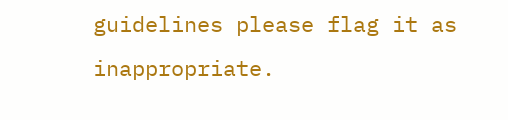guidelines please flag it as inappropriate.